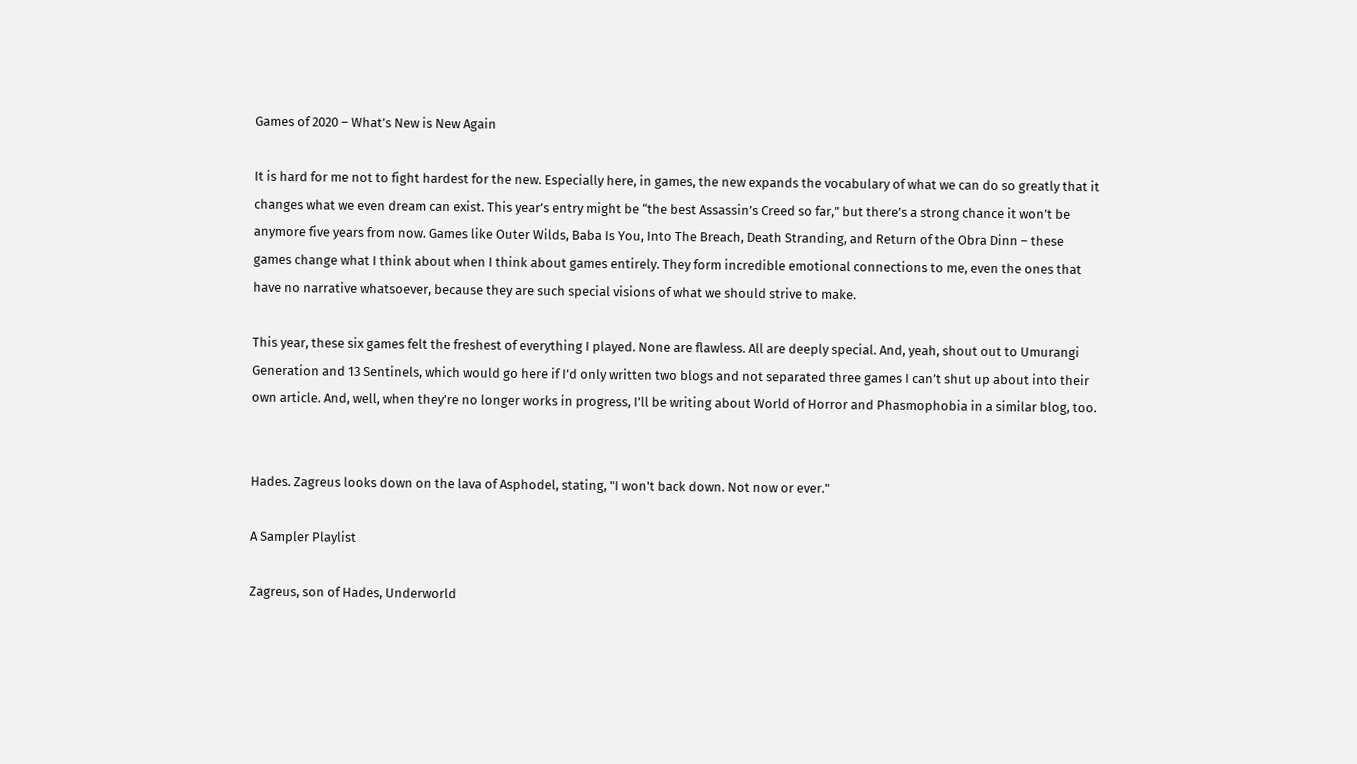Games of 2020 – What’s New is New Again

It is hard for me not to fight hardest for the new. Especially here, in games, the new expands the vocabulary of what we can do so greatly that it changes what we even dream can exist. This year’s entry might be “the best Assassin’s Creed so far,” but there’s a strong chance it won’t be anymore five years from now. Games like Outer Wilds, Baba Is You, Into The Breach, Death Stranding, and Return of the Obra Dinn – these games change what I think about when I think about games entirely. They form incredible emotional connections to me, even the ones that have no narrative whatsoever, because they are such special visions of what we should strive to make.

This year, these six games felt the freshest of everything I played. None are flawless. All are deeply special. And, yeah, shout out to Umurangi Generation and 13 Sentinels, which would go here if I’d only written two blogs and not separated three games I can’t shut up about into their own article. And, well, when they’re no longer works in progress, I’ll be writing about World of Horror and Phasmophobia in a similar blog, too.


Hades. Zagreus looks down on the lava of Asphodel, stating, "I won't back down. Not now or ever."

A Sampler Playlist

Zagreus, son of Hades, Underworld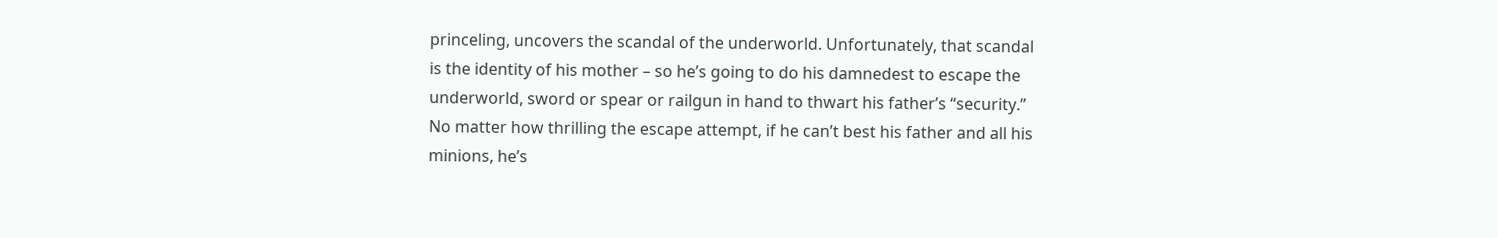princeling, uncovers the scandal of the underworld. Unfortunately, that scandal is the identity of his mother – so he’s going to do his damnedest to escape the underworld, sword or spear or railgun in hand to thwart his father’s “security.” No matter how thrilling the escape attempt, if he can’t best his father and all his minions, he’s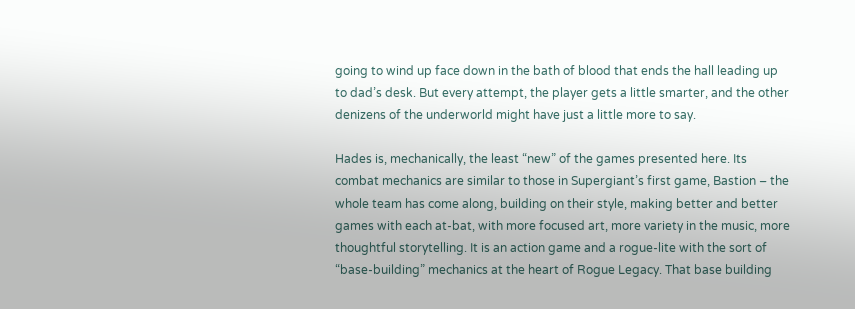going to wind up face down in the bath of blood that ends the hall leading up to dad’s desk. But every attempt, the player gets a little smarter, and the other denizens of the underworld might have just a little more to say.

Hades is, mechanically, the least “new” of the games presented here. Its combat mechanics are similar to those in Supergiant’s first game, Bastion – the whole team has come along, building on their style, making better and better games with each at-bat, with more focused art, more variety in the music, more thoughtful storytelling. It is an action game and a rogue-lite with the sort of “base-building” mechanics at the heart of Rogue Legacy. That base building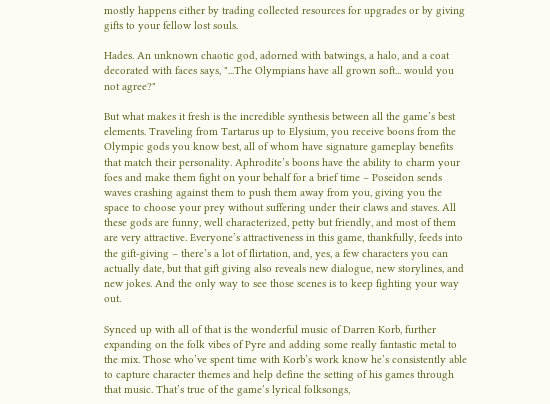mostly happens either by trading collected resources for upgrades or by giving gifts to your fellow lost souls.

Hades. An unknown chaotic god, adorned with batwings, a halo, and a coat decorated with faces says, "...The Olympians have all grown soft... would you not agree?"

But what makes it fresh is the incredible synthesis between all the game’s best elements. Traveling from Tartarus up to Elysium, you receive boons from the Olympic gods you know best, all of whom have signature gameplay benefits that match their personality. Aphrodite’s boons have the ability to charm your foes and make them fight on your behalf for a brief time – Poseidon sends waves crashing against them to push them away from you, giving you the space to choose your prey without suffering under their claws and staves. All these gods are funny, well characterized, petty but friendly, and most of them are very attractive. Everyone’s attractiveness in this game, thankfully, feeds into the gift-giving – there’s a lot of flirtation, and, yes, a few characters you can actually date, but that gift giving also reveals new dialogue, new storylines, and new jokes. And the only way to see those scenes is to keep fighting your way out.

Synced up with all of that is the wonderful music of Darren Korb, further expanding on the folk vibes of Pyre and adding some really fantastic metal to the mix. Those who’ve spent time with Korb’s work know he’s consistently able to capture character themes and help define the setting of his games through that music. That’s true of the game’s lyrical folksongs,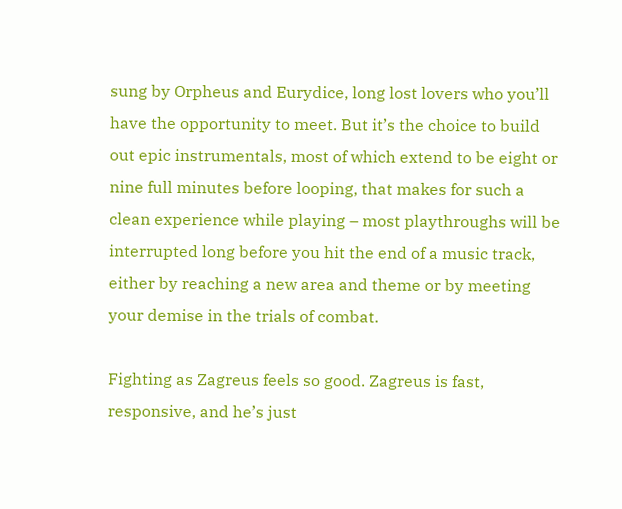sung by Orpheus and Eurydice, long lost lovers who you’ll have the opportunity to meet. But it’s the choice to build out epic instrumentals, most of which extend to be eight or nine full minutes before looping, that makes for such a clean experience while playing – most playthroughs will be interrupted long before you hit the end of a music track, either by reaching a new area and theme or by meeting your demise in the trials of combat.

Fighting as Zagreus feels so good. Zagreus is fast, responsive, and he’s just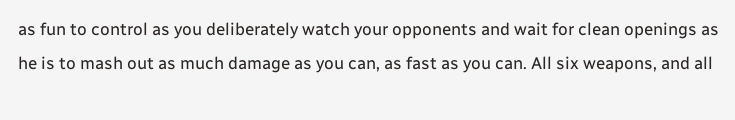as fun to control as you deliberately watch your opponents and wait for clean openings as he is to mash out as much damage as you can, as fast as you can. All six weapons, and all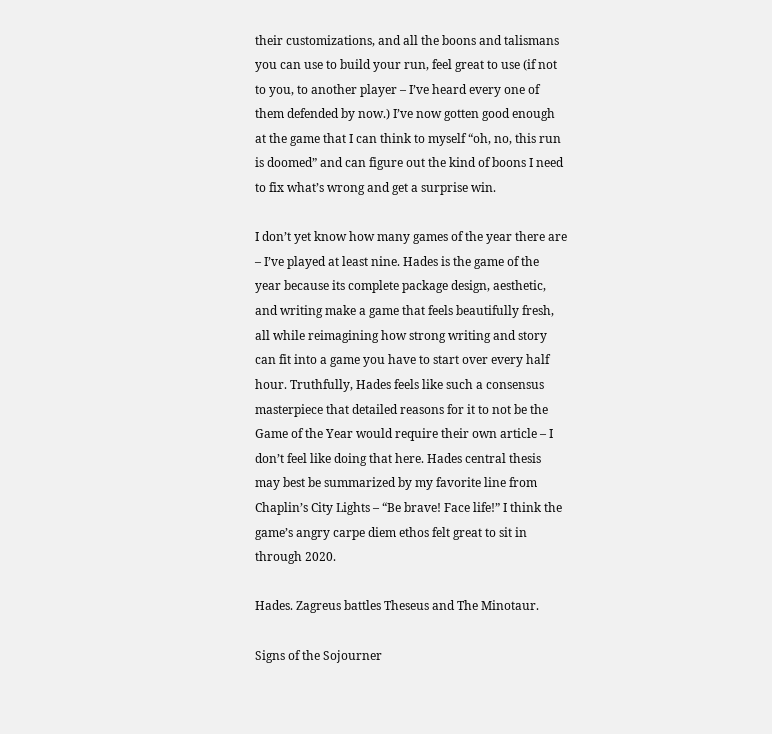their customizations, and all the boons and talismans you can use to build your run, feel great to use (if not to you, to another player – I’ve heard every one of them defended by now.) I’ve now gotten good enough at the game that I can think to myself “oh, no, this run is doomed” and can figure out the kind of boons I need to fix what’s wrong and get a surprise win.

I don’t yet know how many games of the year there are – I’ve played at least nine. Hades is the game of the year because its complete package design, aesthetic, and writing make a game that feels beautifully fresh, all while reimagining how strong writing and story can fit into a game you have to start over every half hour. Truthfully, Hades feels like such a consensus masterpiece that detailed reasons for it to not be the Game of the Year would require their own article – I don’t feel like doing that here. Hades central thesis may best be summarized by my favorite line from Chaplin’s City Lights – “Be brave! Face life!” I think the game’s angry carpe diem ethos felt great to sit in through 2020.

Hades. Zagreus battles Theseus and The Minotaur.

Signs of the Sojourner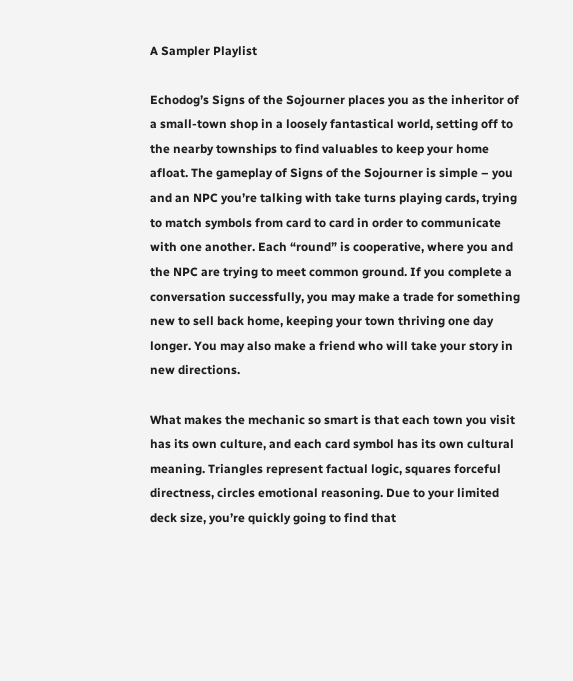A Sampler Playlist

Echodog’s Signs of the Sojourner places you as the inheritor of a small-town shop in a loosely fantastical world, setting off to the nearby townships to find valuables to keep your home afloat. The gameplay of Signs of the Sojourner is simple – you and an NPC you’re talking with take turns playing cards, trying to match symbols from card to card in order to communicate with one another. Each “round” is cooperative, where you and the NPC are trying to meet common ground. If you complete a conversation successfully, you may make a trade for something new to sell back home, keeping your town thriving one day longer. You may also make a friend who will take your story in new directions.

What makes the mechanic so smart is that each town you visit has its own culture, and each card symbol has its own cultural meaning. Triangles represent factual logic, squares forceful directness, circles emotional reasoning. Due to your limited deck size, you’re quickly going to find that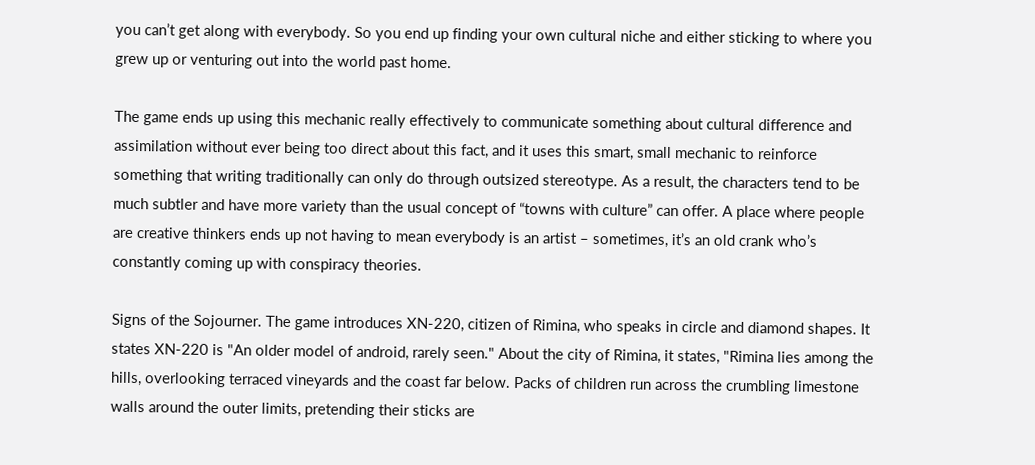you can’t get along with everybody. So you end up finding your own cultural niche and either sticking to where you grew up or venturing out into the world past home.

The game ends up using this mechanic really effectively to communicate something about cultural difference and assimilation without ever being too direct about this fact, and it uses this smart, small mechanic to reinforce something that writing traditionally can only do through outsized stereotype. As a result, the characters tend to be much subtler and have more variety than the usual concept of “towns with culture” can offer. A place where people are creative thinkers ends up not having to mean everybody is an artist – sometimes, it’s an old crank who’s constantly coming up with conspiracy theories.

Signs of the Sojourner. The game introduces XN-220, citizen of Rimina, who speaks in circle and diamond shapes. It states XN-220 is "An older model of android, rarely seen." About the city of Rimina, it states, "Rimina lies among the hills, overlooking terraced vineyards and the coast far below. Packs of children run across the crumbling limestone walls around the outer limits, pretending their sticks are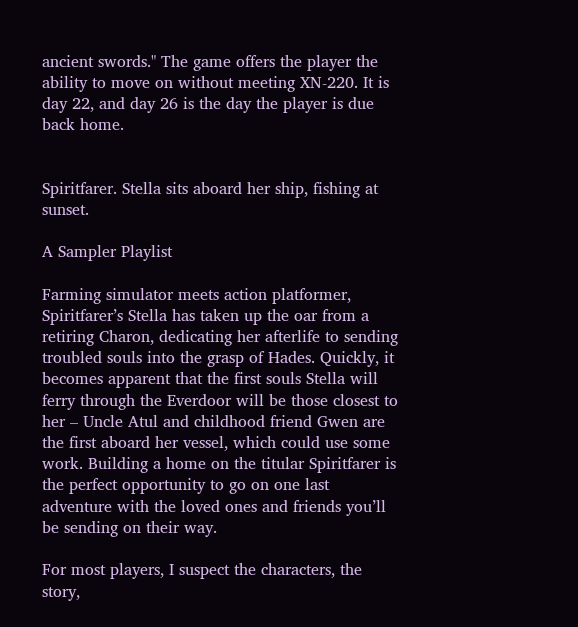ancient swords." The game offers the player the ability to move on without meeting XN-220. It is day 22, and day 26 is the day the player is due back home.


Spiritfarer. Stella sits aboard her ship, fishing at sunset.

A Sampler Playlist

Farming simulator meets action platformer, Spiritfarer’s Stella has taken up the oar from a retiring Charon, dedicating her afterlife to sending troubled souls into the grasp of Hades. Quickly, it becomes apparent that the first souls Stella will ferry through the Everdoor will be those closest to her – Uncle Atul and childhood friend Gwen are the first aboard her vessel, which could use some work. Building a home on the titular Spiritfarer is the perfect opportunity to go on one last adventure with the loved ones and friends you’ll be sending on their way.

For most players, I suspect the characters, the story,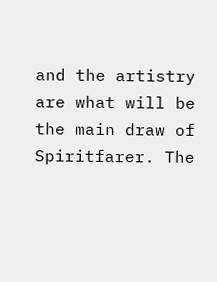and the artistry are what will be the main draw of Spiritfarer. The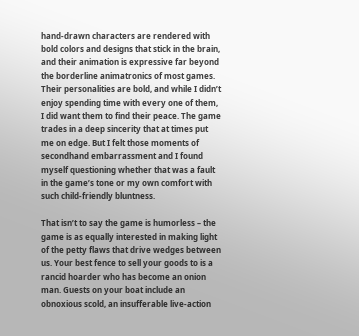hand-drawn characters are rendered with bold colors and designs that stick in the brain, and their animation is expressive far beyond the borderline animatronics of most games. Their personalities are bold, and while I didn’t enjoy spending time with every one of them, I did want them to find their peace. The game trades in a deep sincerity that at times put me on edge. But I felt those moments of secondhand embarrassment and I found myself questioning whether that was a fault in the game’s tone or my own comfort with such child-friendly bluntness.

That isn’t to say the game is humorless – the game is as equally interested in making light of the petty flaws that drive wedges between us. Your best fence to sell your goods to is a rancid hoarder who has become an onion man. Guests on your boat include an obnoxious scold, an insufferable live-action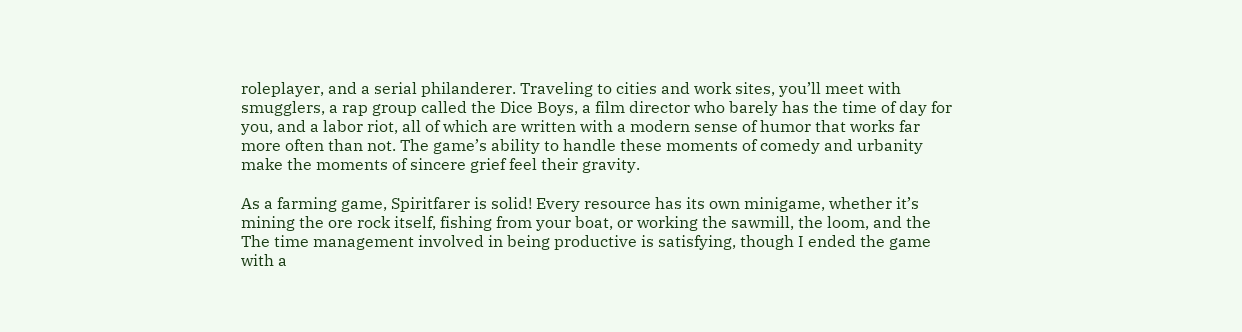roleplayer, and a serial philanderer. Traveling to cities and work sites, you’ll meet with smugglers, a rap group called the Dice Boys, a film director who barely has the time of day for you, and a labor riot, all of which are written with a modern sense of humor that works far more often than not. The game’s ability to handle these moments of comedy and urbanity make the moments of sincere grief feel their gravity.

As a farming game, Spiritfarer is solid! Every resource has its own minigame, whether it’s mining the ore rock itself, fishing from your boat, or working the sawmill, the loom, and the The time management involved in being productive is satisfying, though I ended the game with a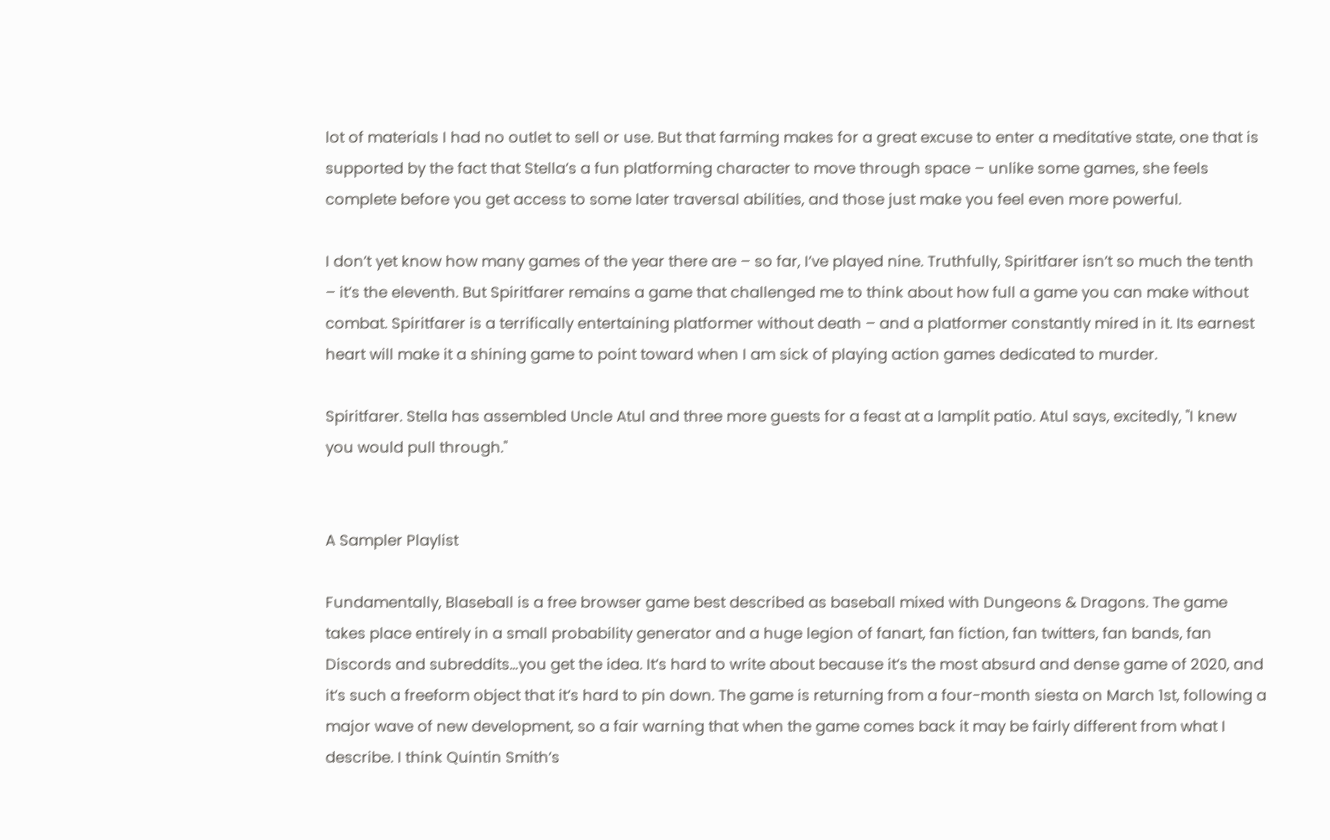lot of materials I had no outlet to sell or use. But that farming makes for a great excuse to enter a meditative state, one that is supported by the fact that Stella’s a fun platforming character to move through space – unlike some games, she feels complete before you get access to some later traversal abilities, and those just make you feel even more powerful.

I don’t yet know how many games of the year there are – so far, I’ve played nine. Truthfully, Spiritfarer isn’t so much the tenth – it’s the eleventh. But Spiritfarer remains a game that challenged me to think about how full a game you can make without combat. Spiritfarer is a terrifically entertaining platformer without death – and a platformer constantly mired in it. Its earnest heart will make it a shining game to point toward when I am sick of playing action games dedicated to murder.

Spiritfarer. Stella has assembled Uncle Atul and three more guests for a feast at a lamplit patio. Atul says, excitedly, "I knew you would pull through."


A Sampler Playlist

Fundamentally, Blaseball is a free browser game best described as baseball mixed with Dungeons & Dragons. The game takes place entirely in a small probability generator and a huge legion of fanart, fan fiction, fan twitters, fan bands, fan Discords and subreddits…you get the idea. It’s hard to write about because it’s the most absurd and dense game of 2020, and it’s such a freeform object that it’s hard to pin down. The game is returning from a four-month siesta on March 1st, following a major wave of new development, so a fair warning that when the game comes back it may be fairly different from what I describe. I think Quintin Smith’s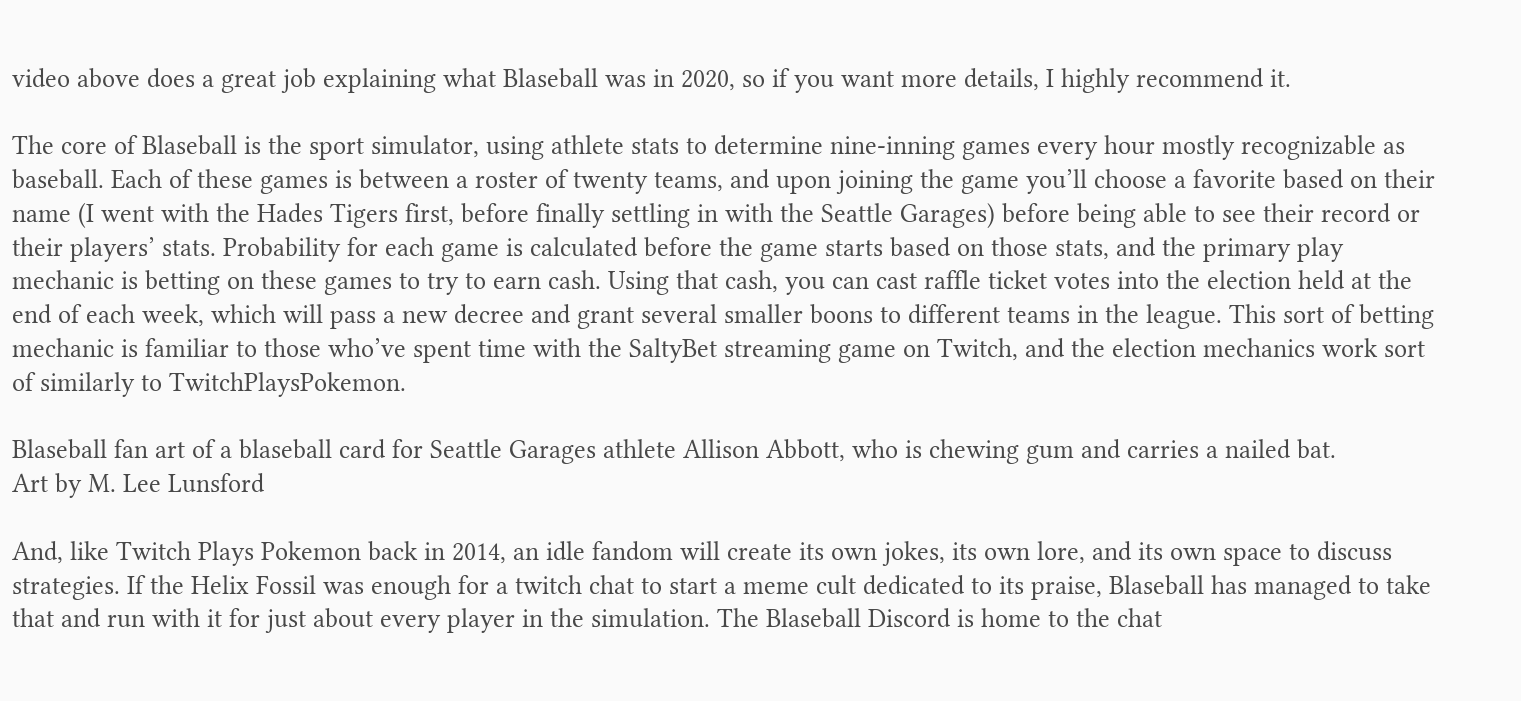video above does a great job explaining what Blaseball was in 2020, so if you want more details, I highly recommend it.

The core of Blaseball is the sport simulator, using athlete stats to determine nine-inning games every hour mostly recognizable as baseball. Each of these games is between a roster of twenty teams, and upon joining the game you’ll choose a favorite based on their name (I went with the Hades Tigers first, before finally settling in with the Seattle Garages) before being able to see their record or their players’ stats. Probability for each game is calculated before the game starts based on those stats, and the primary play mechanic is betting on these games to try to earn cash. Using that cash, you can cast raffle ticket votes into the election held at the end of each week, which will pass a new decree and grant several smaller boons to different teams in the league. This sort of betting mechanic is familiar to those who’ve spent time with the SaltyBet streaming game on Twitch, and the election mechanics work sort of similarly to TwitchPlaysPokemon.

Blaseball fan art of a blaseball card for Seattle Garages athlete Allison Abbott, who is chewing gum and carries a nailed bat.
Art by M. Lee Lunsford

And, like Twitch Plays Pokemon back in 2014, an idle fandom will create its own jokes, its own lore, and its own space to discuss strategies. If the Helix Fossil was enough for a twitch chat to start a meme cult dedicated to its praise, Blaseball has managed to take that and run with it for just about every player in the simulation. The Blaseball Discord is home to the chat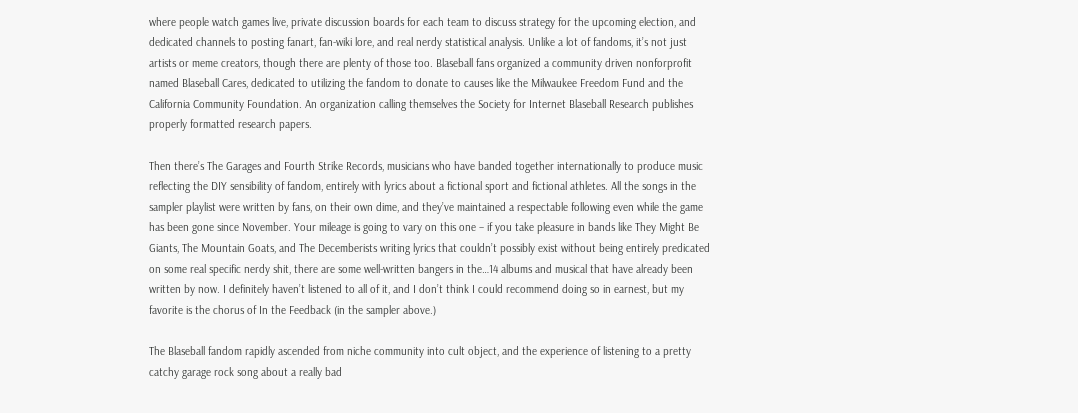where people watch games live, private discussion boards for each team to discuss strategy for the upcoming election, and dedicated channels to posting fanart, fan-wiki lore, and real nerdy statistical analysis. Unlike a lot of fandoms, it’s not just artists or meme creators, though there are plenty of those too. Blaseball fans organized a community driven nonforprofit named Blaseball Cares, dedicated to utilizing the fandom to donate to causes like the Milwaukee Freedom Fund and the California Community Foundation. An organization calling themselves the Society for Internet Blaseball Research publishes properly formatted research papers.

Then there’s The Garages and Fourth Strike Records, musicians who have banded together internationally to produce music reflecting the DIY sensibility of fandom, entirely with lyrics about a fictional sport and fictional athletes. All the songs in the sampler playlist were written by fans, on their own dime, and they’ve maintained a respectable following even while the game has been gone since November. Your mileage is going to vary on this one – if you take pleasure in bands like They Might Be Giants, The Mountain Goats, and The Decemberists writing lyrics that couldn’t possibly exist without being entirely predicated on some real specific nerdy shit, there are some well-written bangers in the…14 albums and musical that have already been written by now. I definitely haven’t listened to all of it, and I don’t think I could recommend doing so in earnest, but my favorite is the chorus of In the Feedback (in the sampler above.)

The Blaseball fandom rapidly ascended from niche community into cult object, and the experience of listening to a pretty catchy garage rock song about a really bad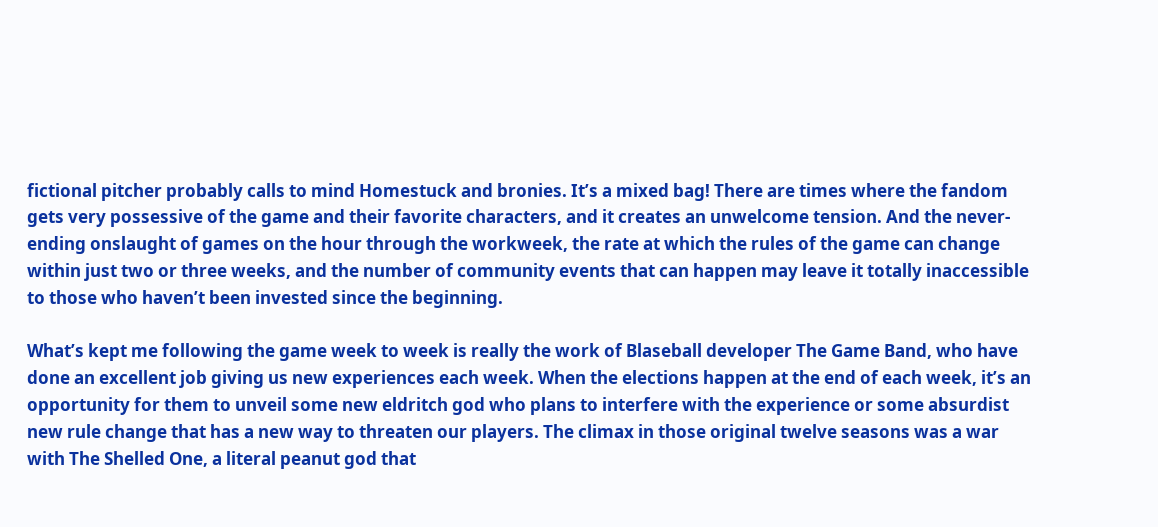fictional pitcher probably calls to mind Homestuck and bronies. It’s a mixed bag! There are times where the fandom gets very possessive of the game and their favorite characters, and it creates an unwelcome tension. And the never-ending onslaught of games on the hour through the workweek, the rate at which the rules of the game can change within just two or three weeks, and the number of community events that can happen may leave it totally inaccessible to those who haven’t been invested since the beginning.

What’s kept me following the game week to week is really the work of Blaseball developer The Game Band, who have done an excellent job giving us new experiences each week. When the elections happen at the end of each week, it’s an opportunity for them to unveil some new eldritch god who plans to interfere with the experience or some absurdist new rule change that has a new way to threaten our players. The climax in those original twelve seasons was a war with The Shelled One, a literal peanut god that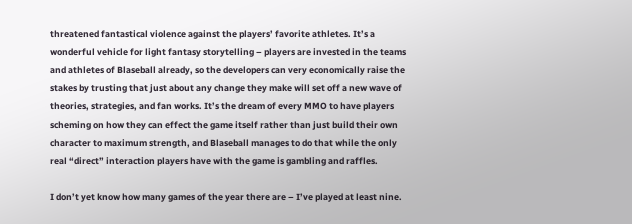threatened fantastical violence against the players’ favorite athletes. It’s a wonderful vehicle for light fantasy storytelling – players are invested in the teams and athletes of Blaseball already, so the developers can very economically raise the stakes by trusting that just about any change they make will set off a new wave of theories, strategies, and fan works. It’s the dream of every MMO to have players scheming on how they can effect the game itself rather than just build their own character to maximum strength, and Blaseball manages to do that while the only real “direct” interaction players have with the game is gambling and raffles.

I don’t yet know how many games of the year there are – I’ve played at least nine.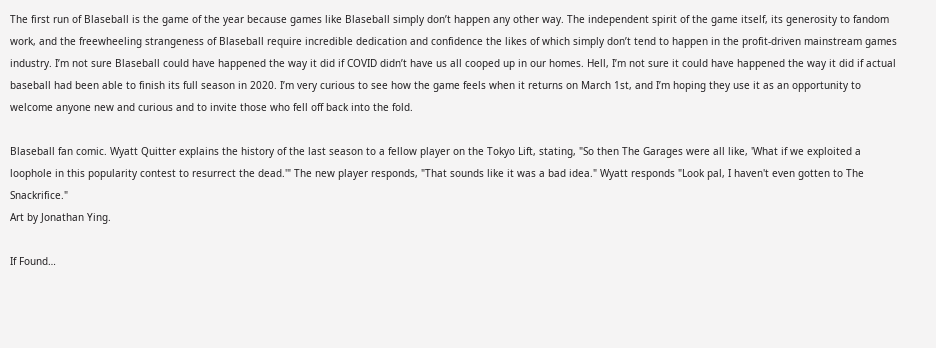The first run of Blaseball is the game of the year because games like Blaseball simply don’t happen any other way. The independent spirit of the game itself, its generosity to fandom work, and the freewheeling strangeness of Blaseball require incredible dedication and confidence the likes of which simply don’t tend to happen in the profit-driven mainstream games industry. I’m not sure Blaseball could have happened the way it did if COVID didn’t have us all cooped up in our homes. Hell, I’m not sure it could have happened the way it did if actual baseball had been able to finish its full season in 2020. I’m very curious to see how the game feels when it returns on March 1st, and I’m hoping they use it as an opportunity to welcome anyone new and curious and to invite those who fell off back into the fold.

Blaseball fan comic. Wyatt Quitter explains the history of the last season to a fellow player on the Tokyo Lift, stating, "So then The Garages were all like, 'What if we exploited a loophole in this popularity contest to resurrect the dead.'" The new player responds, "That sounds like it was a bad idea." Wyatt responds "Look pal, I haven't even gotten to The Snackrifice."
Art by Jonathan Ying.

If Found…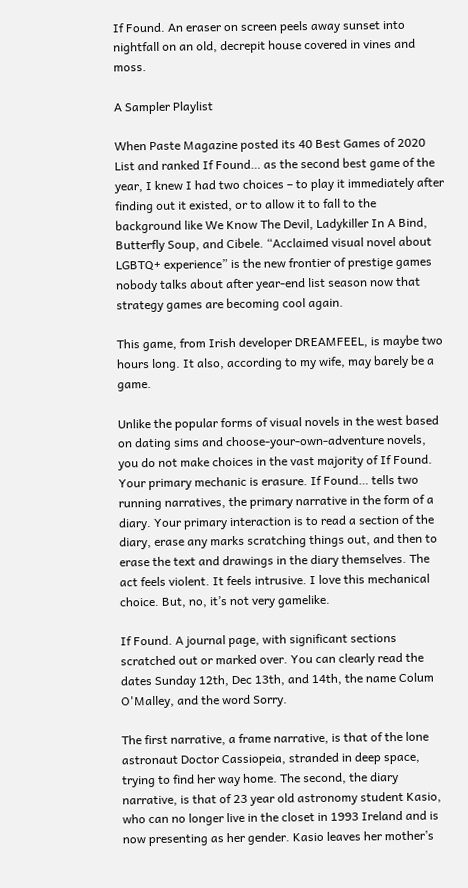If Found. An eraser on screen peels away sunset into nightfall on an old, decrepit house covered in vines and moss.

A Sampler Playlist

When Paste Magazine posted its 40 Best Games of 2020 List and ranked If Found… as the second best game of the year, I knew I had two choices – to play it immediately after finding out it existed, or to allow it to fall to the background like We Know The Devil, Ladykiller In A Bind, Butterfly Soup, and Cibele. “Acclaimed visual novel about LGBTQ+ experience” is the new frontier of prestige games nobody talks about after year-end list season now that strategy games are becoming cool again.

This game, from Irish developer DREAMFEEL, is maybe two hours long. It also, according to my wife, may barely be a game.

Unlike the popular forms of visual novels in the west based on dating sims and choose-your-own-adventure novels, you do not make choices in the vast majority of If Found. Your primary mechanic is erasure. If Found… tells two running narratives, the primary narrative in the form of a diary. Your primary interaction is to read a section of the diary, erase any marks scratching things out, and then to erase the text and drawings in the diary themselves. The act feels violent. It feels intrusive. I love this mechanical choice. But, no, it’s not very gamelike.

If Found. A journal page, with significant sections scratched out or marked over. You can clearly read the dates Sunday 12th, Dec 13th, and 14th, the name Colum O'Malley, and the word Sorry.

The first narrative, a frame narrative, is that of the lone astronaut Doctor Cassiopeia, stranded in deep space, trying to find her way home. The second, the diary narrative, is that of 23 year old astronomy student Kasio, who can no longer live in the closet in 1993 Ireland and is now presenting as her gender. Kasio leaves her mother’s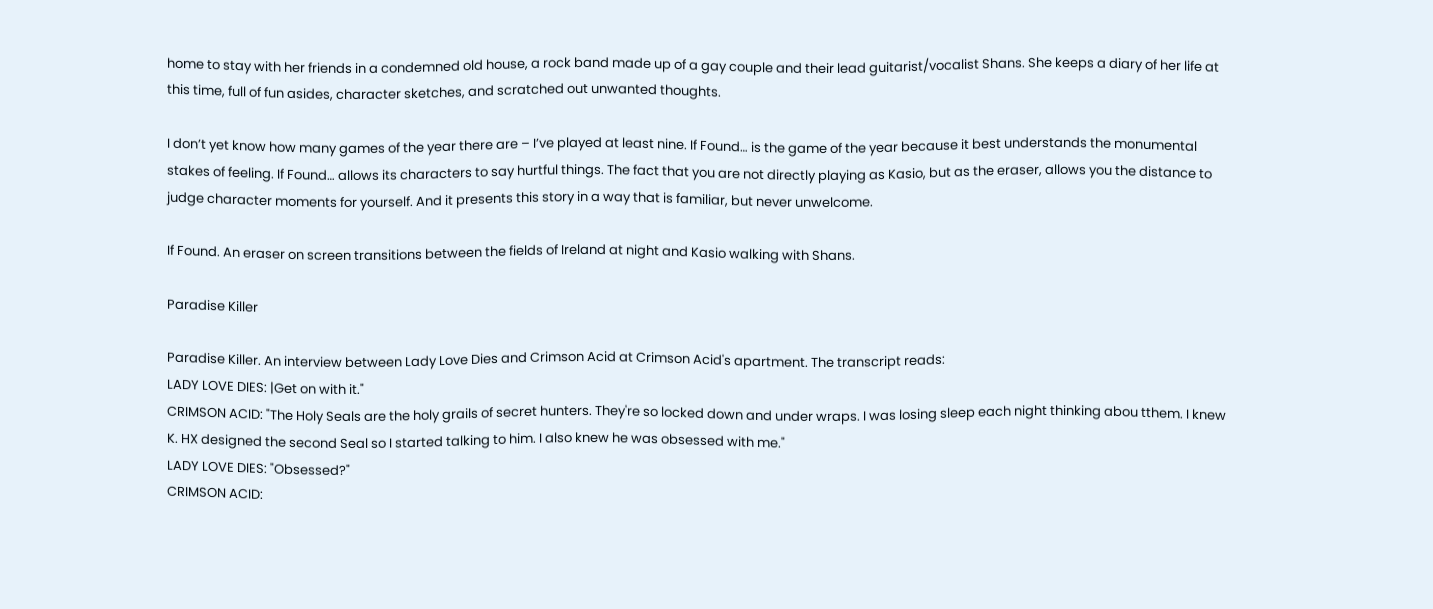home to stay with her friends in a condemned old house, a rock band made up of a gay couple and their lead guitarist/vocalist Shans. She keeps a diary of her life at this time, full of fun asides, character sketches, and scratched out unwanted thoughts.

I don’t yet know how many games of the year there are – I’ve played at least nine. If Found… is the game of the year because it best understands the monumental stakes of feeling. If Found… allows its characters to say hurtful things. The fact that you are not directly playing as Kasio, but as the eraser, allows you the distance to judge character moments for yourself. And it presents this story in a way that is familiar, but never unwelcome.

If Found. An eraser on screen transitions between the fields of Ireland at night and Kasio walking with Shans.

Paradise Killer

Paradise Killer. An interview between Lady Love Dies and Crimson Acid at Crimson Acid's apartment. The transcript reads:
LADY LOVE DIES: |Get on with it."
CRIMSON ACID: "The Holy Seals are the holy grails of secret hunters. They're so locked down and under wraps. I was losing sleep each night thinking abou tthem. I knew K. HX designed the second Seal so I started talking to him. I also knew he was obsessed with me."
LADY LOVE DIES: "Obsessed?"
CRIMSON ACID: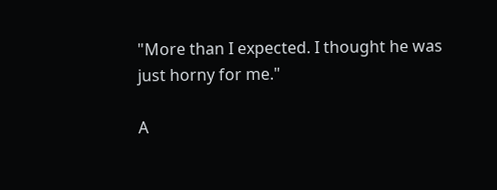"More than I expected. I thought he was just horny for me."

A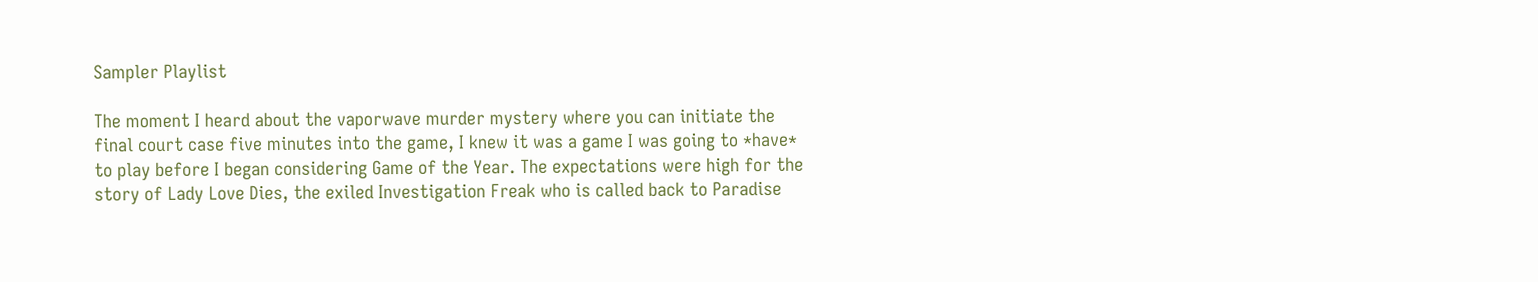Sampler Playlist

The moment I heard about the vaporwave murder mystery where you can initiate the final court case five minutes into the game, I knew it was a game I was going to *have* to play before I began considering Game of the Year. The expectations were high for the story of Lady Love Dies, the exiled Investigation Freak who is called back to Paradise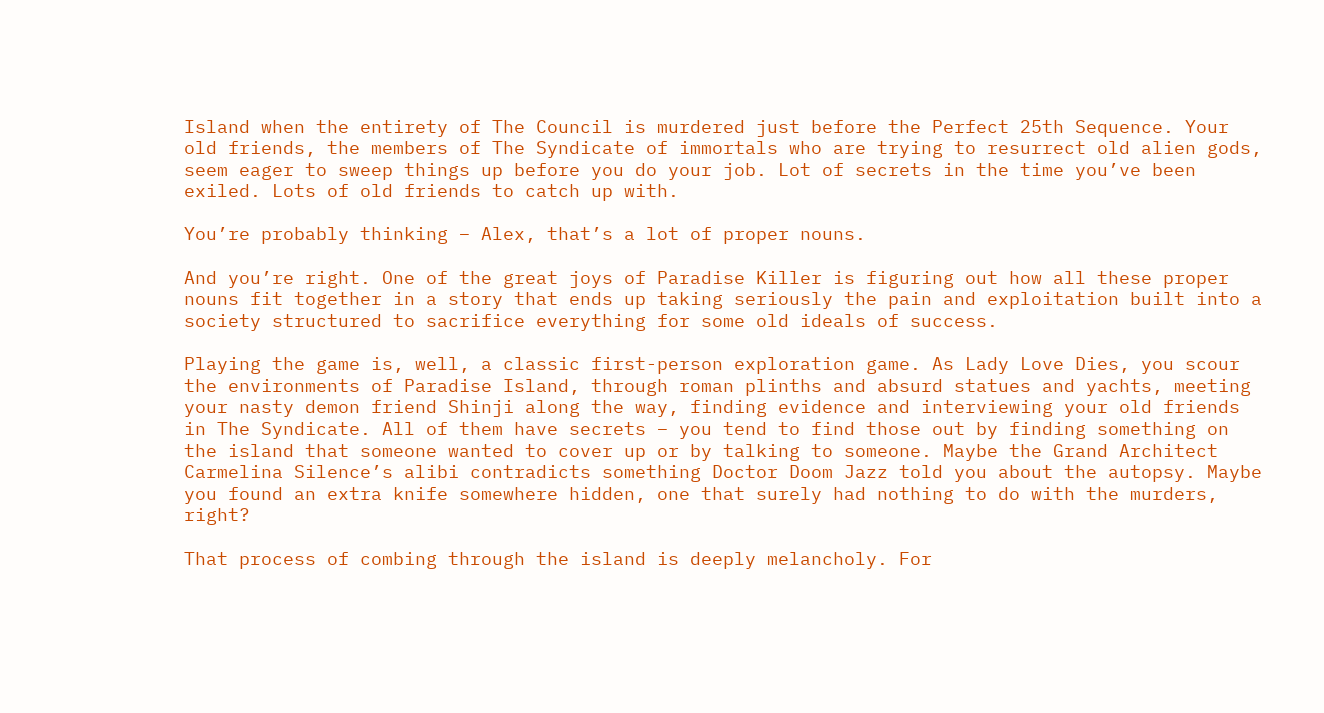Island when the entirety of The Council is murdered just before the Perfect 25th Sequence. Your old friends, the members of The Syndicate of immortals who are trying to resurrect old alien gods, seem eager to sweep things up before you do your job. Lot of secrets in the time you’ve been exiled. Lots of old friends to catch up with.

You’re probably thinking – Alex, that’s a lot of proper nouns.

And you’re right. One of the great joys of Paradise Killer is figuring out how all these proper nouns fit together in a story that ends up taking seriously the pain and exploitation built into a society structured to sacrifice everything for some old ideals of success.

Playing the game is, well, a classic first-person exploration game. As Lady Love Dies, you scour the environments of Paradise Island, through roman plinths and absurd statues and yachts, meeting your nasty demon friend Shinji along the way, finding evidence and interviewing your old friends in The Syndicate. All of them have secrets – you tend to find those out by finding something on the island that someone wanted to cover up or by talking to someone. Maybe the Grand Architect Carmelina Silence’s alibi contradicts something Doctor Doom Jazz told you about the autopsy. Maybe you found an extra knife somewhere hidden, one that surely had nothing to do with the murders, right?

That process of combing through the island is deeply melancholy. For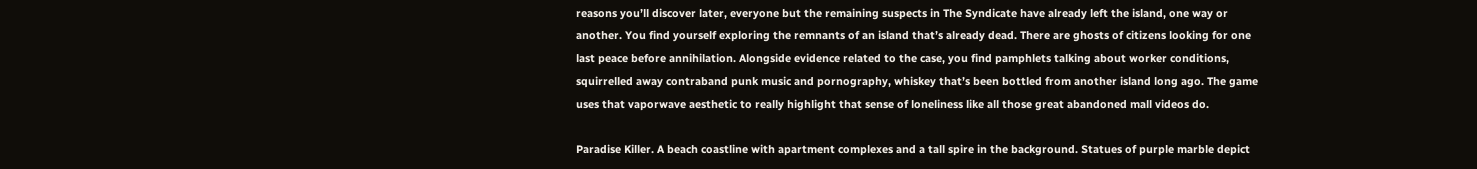reasons you’ll discover later, everyone but the remaining suspects in The Syndicate have already left the island, one way or another. You find yourself exploring the remnants of an island that’s already dead. There are ghosts of citizens looking for one last peace before annihilation. Alongside evidence related to the case, you find pamphlets talking about worker conditions, squirrelled away contraband punk music and pornography, whiskey that’s been bottled from another island long ago. The game uses that vaporwave aesthetic to really highlight that sense of loneliness like all those great abandoned mall videos do.

Paradise Killer. A beach coastline with apartment complexes and a tall spire in the background. Statues of purple marble depict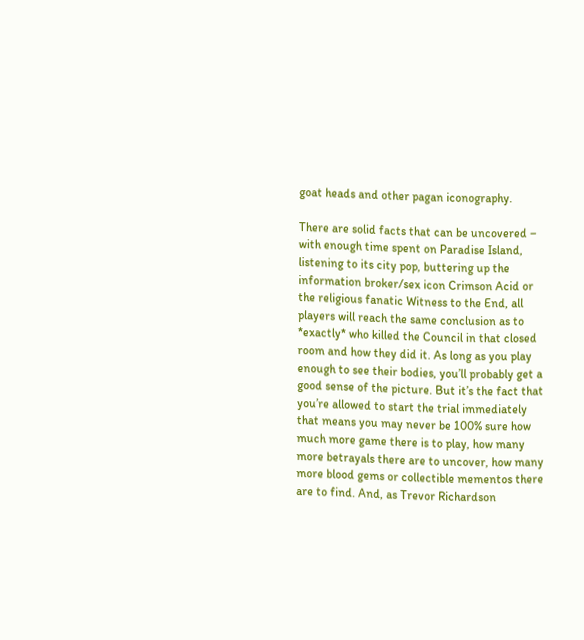goat heads and other pagan iconography.

There are solid facts that can be uncovered – with enough time spent on Paradise Island, listening to its city pop, buttering up the information broker/sex icon Crimson Acid or the religious fanatic Witness to the End, all players will reach the same conclusion as to *exactly* who killed the Council in that closed room and how they did it. As long as you play enough to see their bodies, you’ll probably get a good sense of the picture. But it’s the fact that you’re allowed to start the trial immediately that means you may never be 100% sure how much more game there is to play, how many more betrayals there are to uncover, how many more blood gems or collectible mementos there are to find. And, as Trevor Richardson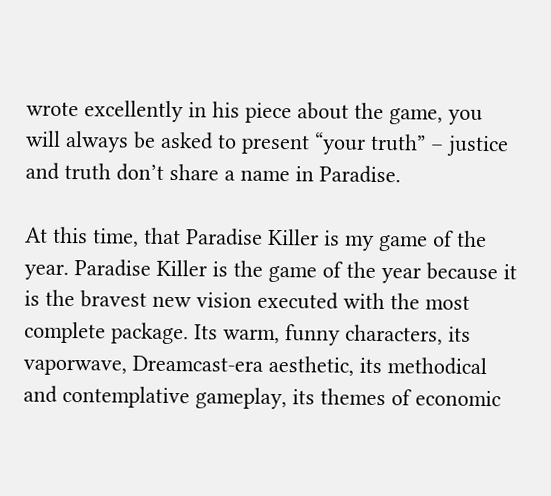wrote excellently in his piece about the game, you will always be asked to present “your truth” – justice and truth don’t share a name in Paradise.

At this time, that Paradise Killer is my game of the year. Paradise Killer is the game of the year because it is the bravest new vision executed with the most complete package. Its warm, funny characters, its vaporwave, Dreamcast-era aesthetic, its methodical and contemplative gameplay, its themes of economic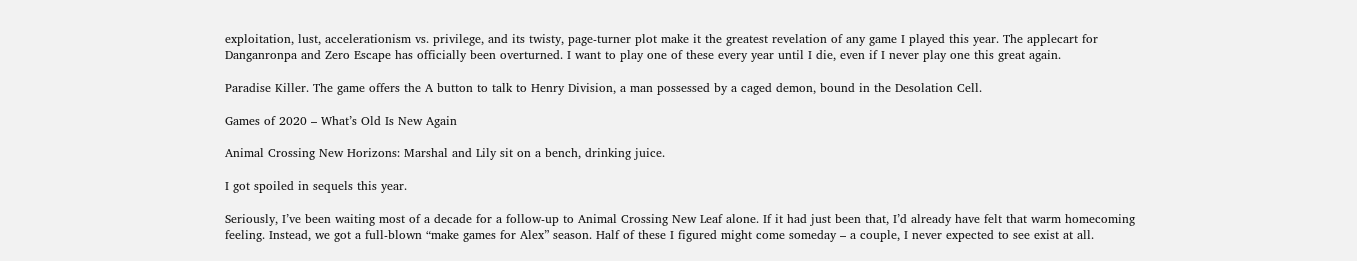exploitation, lust, accelerationism vs. privilege, and its twisty, page-turner plot make it the greatest revelation of any game I played this year. The applecart for Danganronpa and Zero Escape has officially been overturned. I want to play one of these every year until I die, even if I never play one this great again.

Paradise Killer. The game offers the A button to talk to Henry Division, a man possessed by a caged demon, bound in the Desolation Cell.

Games of 2020 – What’s Old Is New Again

Animal Crossing New Horizons: Marshal and Lily sit on a bench, drinking juice.

I got spoiled in sequels this year.

Seriously, I’ve been waiting most of a decade for a follow-up to Animal Crossing New Leaf alone. If it had just been that, I’d already have felt that warm homecoming feeling. Instead, we got a full-blown “make games for Alex” season. Half of these I figured might come someday – a couple, I never expected to see exist at all.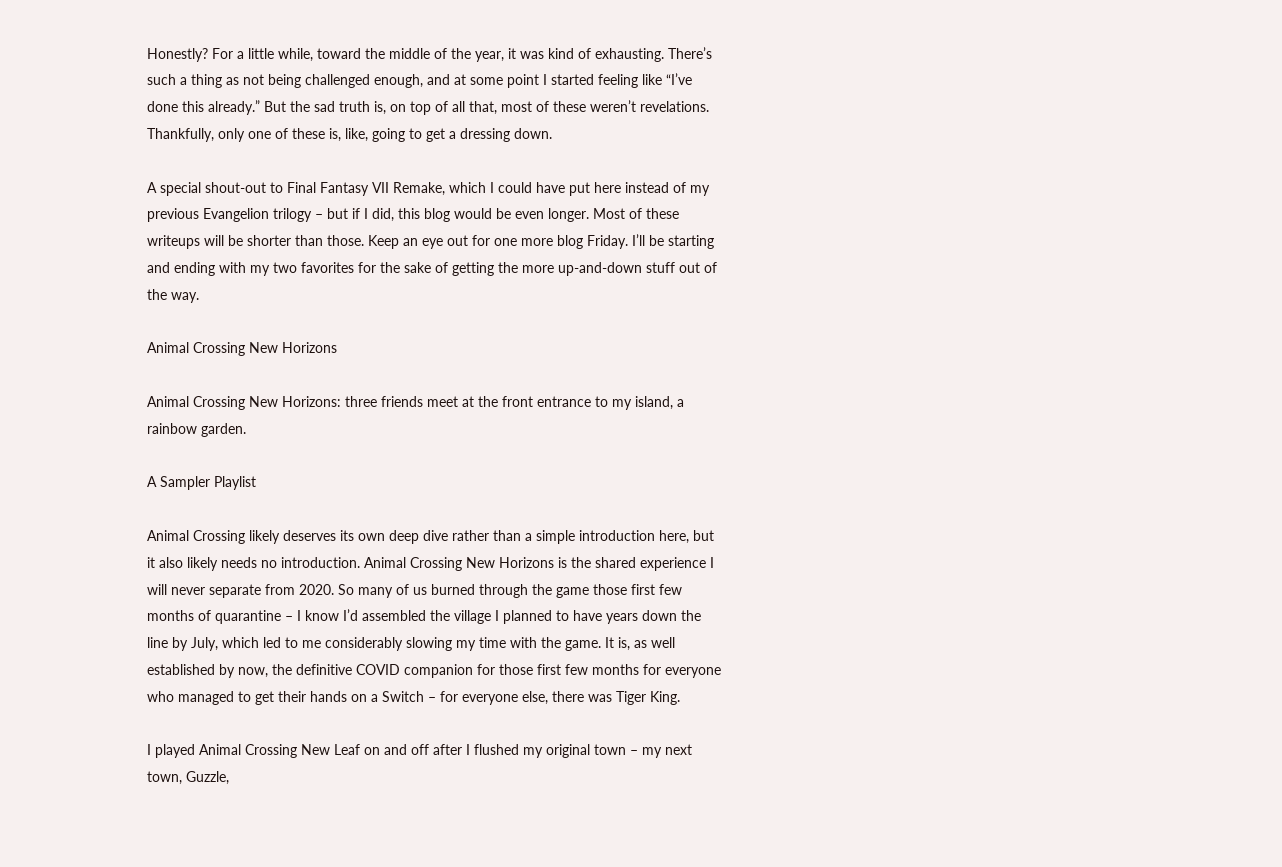Honestly? For a little while, toward the middle of the year, it was kind of exhausting. There’s such a thing as not being challenged enough, and at some point I started feeling like “I’ve done this already.” But the sad truth is, on top of all that, most of these weren’t revelations. Thankfully, only one of these is, like, going to get a dressing down.

A special shout-out to Final Fantasy VII Remake, which I could have put here instead of my previous Evangelion trilogy – but if I did, this blog would be even longer. Most of these writeups will be shorter than those. Keep an eye out for one more blog Friday. I’ll be starting and ending with my two favorites for the sake of getting the more up-and-down stuff out of the way.

Animal Crossing New Horizons

Animal Crossing New Horizons: three friends meet at the front entrance to my island, a rainbow garden.

A Sampler Playlist

Animal Crossing likely deserves its own deep dive rather than a simple introduction here, but it also likely needs no introduction. Animal Crossing New Horizons is the shared experience I will never separate from 2020. So many of us burned through the game those first few months of quarantine – I know I’d assembled the village I planned to have years down the line by July, which led to me considerably slowing my time with the game. It is, as well established by now, the definitive COVID companion for those first few months for everyone who managed to get their hands on a Switch – for everyone else, there was Tiger King.

I played Animal Crossing New Leaf on and off after I flushed my original town – my next town, Guzzle,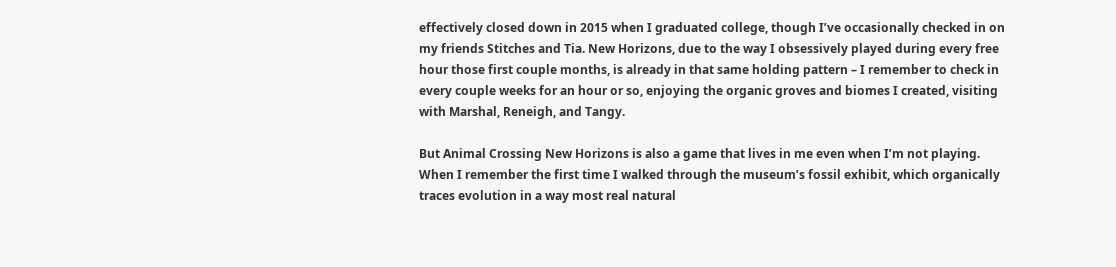effectively closed down in 2015 when I graduated college, though I’ve occasionally checked in on my friends Stitches and Tia. New Horizons, due to the way I obsessively played during every free hour those first couple months, is already in that same holding pattern – I remember to check in every couple weeks for an hour or so, enjoying the organic groves and biomes I created, visiting with Marshal, Reneigh, and Tangy.

But Animal Crossing New Horizons is also a game that lives in me even when I’m not playing. When I remember the first time I walked through the museum’s fossil exhibit, which organically traces evolution in a way most real natural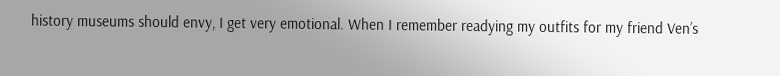history museums should envy, I get very emotional. When I remember readying my outfits for my friend Ven’s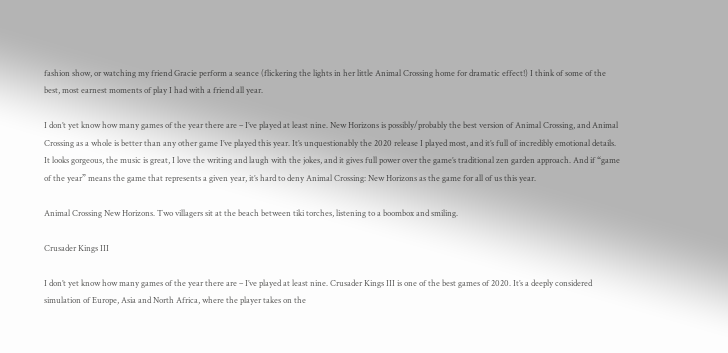fashion show, or watching my friend Gracie perform a seance (flickering the lights in her little Animal Crossing home for dramatic effect!) I think of some of the best, most earnest moments of play I had with a friend all year.

I don’t yet know how many games of the year there are – I’ve played at least nine. New Horizons is possibly/probably the best version of Animal Crossing, and Animal Crossing as a whole is better than any other game I’ve played this year. It’s unquestionably the 2020 release I played most, and it’s full of incredibly emotional details. It looks gorgeous, the music is great, I love the writing and laugh with the jokes, and it gives full power over the game’s traditional zen garden approach. And if “game of the year” means the game that represents a given year, it’s hard to deny Animal Crossing: New Horizons as the game for all of us this year.

Animal Crossing New Horizons. Two villagers sit at the beach between tiki torches, listening to a boombox and smiling.

Crusader Kings III

I don’t yet know how many games of the year there are – I’ve played at least nine. Crusader Kings III is one of the best games of 2020. It’s a deeply considered simulation of Europe, Asia and North Africa, where the player takes on the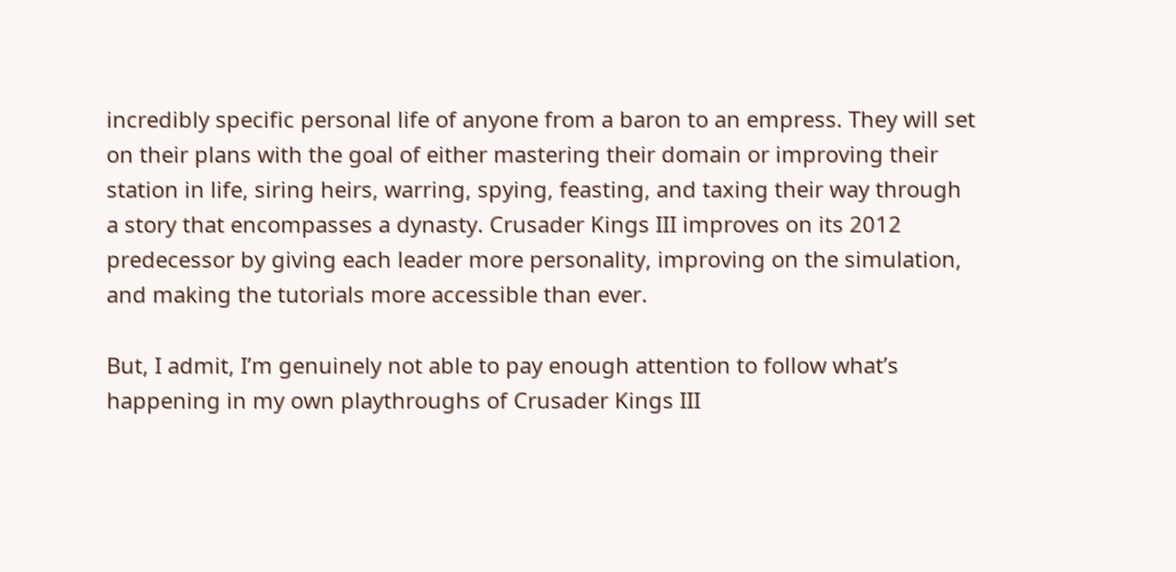incredibly specific personal life of anyone from a baron to an empress. They will set on their plans with the goal of either mastering their domain or improving their station in life, siring heirs, warring, spying, feasting, and taxing their way through a story that encompasses a dynasty. Crusader Kings III improves on its 2012 predecessor by giving each leader more personality, improving on the simulation, and making the tutorials more accessible than ever.

But, I admit, I’m genuinely not able to pay enough attention to follow what’s happening in my own playthroughs of Crusader Kings III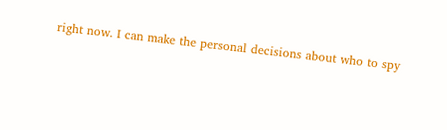right now. I can make the personal decisions about who to spy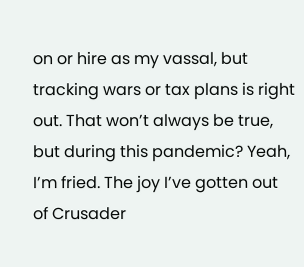on or hire as my vassal, but tracking wars or tax plans is right out. That won’t always be true, but during this pandemic? Yeah, I’m fried. The joy I’ve gotten out of Crusader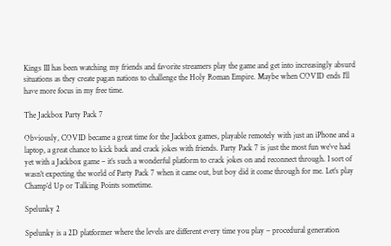Kings III has been watching my friends and favorite streamers play the game and get into increasingly absurd situations as they create pagan nations to challenge the Holy Roman Empire. Maybe when COVID ends I’ll have more focus in my free time.

The Jackbox Party Pack 7

Obviously, COVID became a great time for the Jackbox games, playable remotely with just an iPhone and a laptop, a great chance to kick back and crack jokes with friends. Party Pack 7 is just the most fun we’ve had yet with a Jackbox game – it’s such a wonderful platform to crack jokes on and reconnect through. I sort of wasn’t expecting the world of Party Pack 7 when it came out, but boy did it come through for me. Let’s play Champ’d Up or Talking Points sometime.

Spelunky 2

Spelunky is a 2D platformer where the levels are different every time you play – procedural generation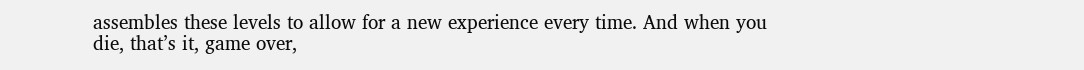assembles these levels to allow for a new experience every time. And when you die, that’s it, game over,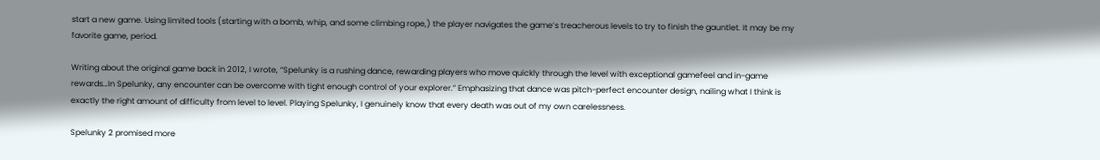start a new game. Using limited tools (starting with a bomb, whip, and some climbing rope,) the player navigates the game’s treacherous levels to try to finish the gauntlet. It may be my favorite game, period.

Writing about the original game back in 2012, I wrote, “Spelunky is a rushing dance, rewarding players who move quickly through the level with exceptional gamefeel and in-game rewards…In Spelunky, any encounter can be overcome with tight enough control of your explorer.” Emphasizing that dance was pitch-perfect encounter design, nailing what I think is exactly the right amount of difficulty from level to level. Playing Spelunky, I genuinely know that every death was out of my own carelessness.

Spelunky 2 promised more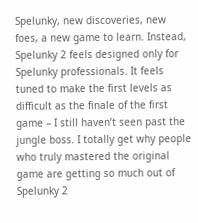Spelunky, new discoveries, new foes, a new game to learn. Instead, Spelunky 2 feels designed only for Spelunky professionals. It feels tuned to make the first levels as difficult as the finale of the first game – I still haven’t seen past the jungle boss. I totally get why people who truly mastered the original game are getting so much out of Spelunky 2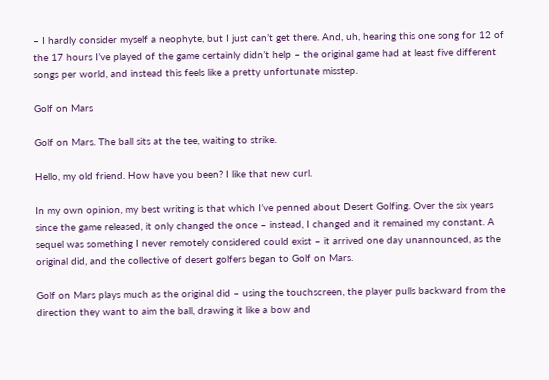– I hardly consider myself a neophyte, but I just can’t get there. And, uh, hearing this one song for 12 of the 17 hours I’ve played of the game certainly didn’t help – the original game had at least five different songs per world, and instead this feels like a pretty unfortunate misstep.

Golf on Mars

Golf on Mars. The ball sits at the tee, waiting to strike.

Hello, my old friend. How have you been? I like that new curl.

In my own opinion, my best writing is that which I’ve penned about Desert Golfing. Over the six years since the game released, it only changed the once – instead, I changed and it remained my constant. A sequel was something I never remotely considered could exist – it arrived one day unannounced, as the original did, and the collective of desert golfers began to Golf on Mars.

Golf on Mars plays much as the original did – using the touchscreen, the player pulls backward from the direction they want to aim the ball, drawing it like a bow and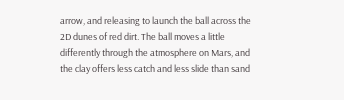arrow, and releasing to launch the ball across the 2D dunes of red dirt. The ball moves a little differently through the atmosphere on Mars, and the clay offers less catch and less slide than sand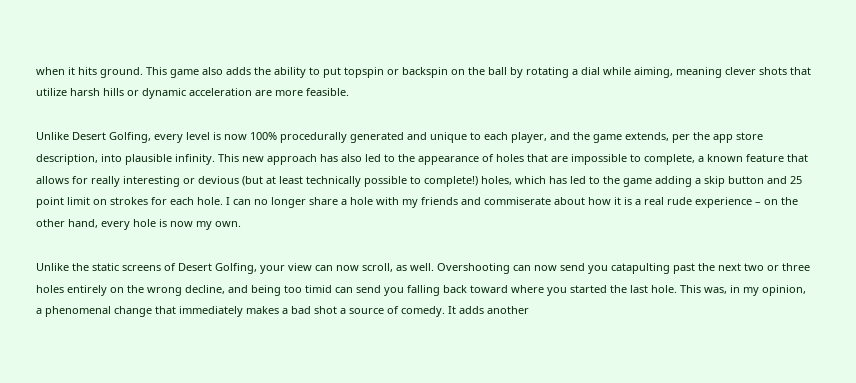when it hits ground. This game also adds the ability to put topspin or backspin on the ball by rotating a dial while aiming, meaning clever shots that utilize harsh hills or dynamic acceleration are more feasible.

Unlike Desert Golfing, every level is now 100% procedurally generated and unique to each player, and the game extends, per the app store description, into plausible infinity. This new approach has also led to the appearance of holes that are impossible to complete, a known feature that allows for really interesting or devious (but at least technically possible to complete!) holes, which has led to the game adding a skip button and 25 point limit on strokes for each hole. I can no longer share a hole with my friends and commiserate about how it is a real rude experience – on the other hand, every hole is now my own.

Unlike the static screens of Desert Golfing, your view can now scroll, as well. Overshooting can now send you catapulting past the next two or three holes entirely on the wrong decline, and being too timid can send you falling back toward where you started the last hole. This was, in my opinion, a phenomenal change that immediately makes a bad shot a source of comedy. It adds another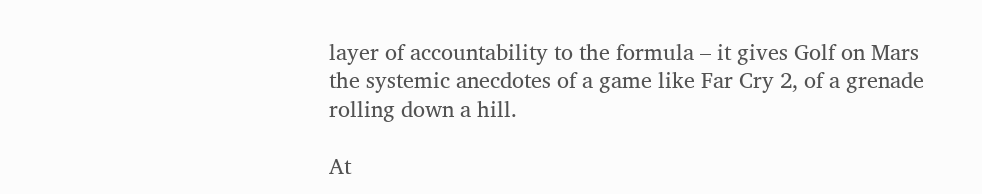layer of accountability to the formula – it gives Golf on Mars the systemic anecdotes of a game like Far Cry 2, of a grenade rolling down a hill.

At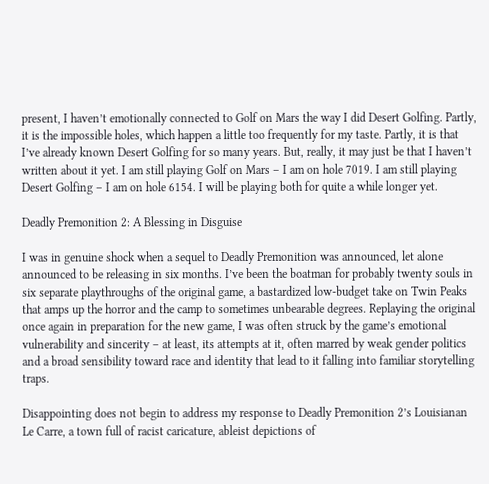present, I haven’t emotionally connected to Golf on Mars the way I did Desert Golfing. Partly, it is the impossible holes, which happen a little too frequently for my taste. Partly, it is that I’ve already known Desert Golfing for so many years. But, really, it may just be that I haven’t written about it yet. I am still playing Golf on Mars – I am on hole 7019. I am still playing Desert Golfing – I am on hole 6154. I will be playing both for quite a while longer yet.

Deadly Premonition 2: A Blessing in Disguise

I was in genuine shock when a sequel to Deadly Premonition was announced, let alone announced to be releasing in six months. I’ve been the boatman for probably twenty souls in six separate playthroughs of the original game, a bastardized low-budget take on Twin Peaks that amps up the horror and the camp to sometimes unbearable degrees. Replaying the original once again in preparation for the new game, I was often struck by the game’s emotional vulnerability and sincerity – at least, its attempts at it, often marred by weak gender politics and a broad sensibility toward race and identity that lead to it falling into familiar storytelling traps.

Disappointing does not begin to address my response to Deadly Premonition 2’s Louisianan Le Carre, a town full of racist caricature, ableist depictions of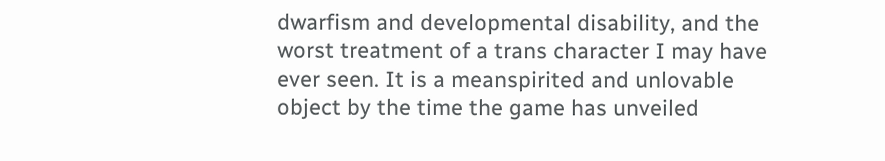dwarfism and developmental disability, and the worst treatment of a trans character I may have ever seen. It is a meanspirited and unlovable object by the time the game has unveiled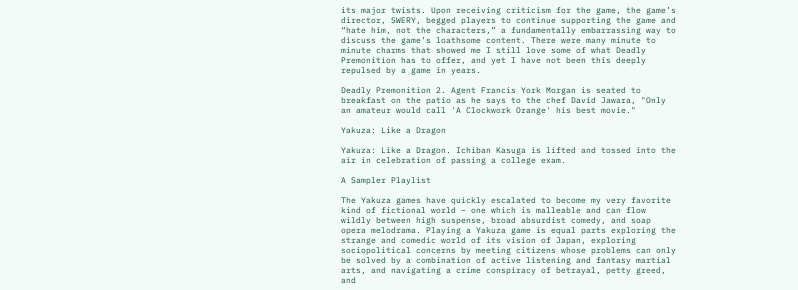its major twists. Upon receiving criticism for the game, the game’s director, SWERY, begged players to continue supporting the game and “hate him, not the characters,” a fundamentally embarrassing way to discuss the game’s loathsome content. There were many minute to minute charms that showed me I still love some of what Deadly Premonition has to offer, and yet I have not been this deeply repulsed by a game in years.

Deadly Premonition 2. Agent Francis York Morgan is seated to breakfast on the patio as he says to the chef David Jawara, "Only an amateur would call 'A Clockwork Orange' his best movie."

Yakuza: Like a Dragon

Yakuza: Like a Dragon. Ichiban Kasuga is lifted and tossed into the air in celebration of passing a college exam.

A Sampler Playlist

The Yakuza games have quickly escalated to become my very favorite kind of fictional world – one which is malleable and can flow wildly between high suspense, broad absurdist comedy, and soap opera melodrama. Playing a Yakuza game is equal parts exploring the strange and comedic world of its vision of Japan, exploring sociopolitical concerns by meeting citizens whose problems can only be solved by a combination of active listening and fantasy martial arts, and navigating a crime conspiracy of betrayal, petty greed, and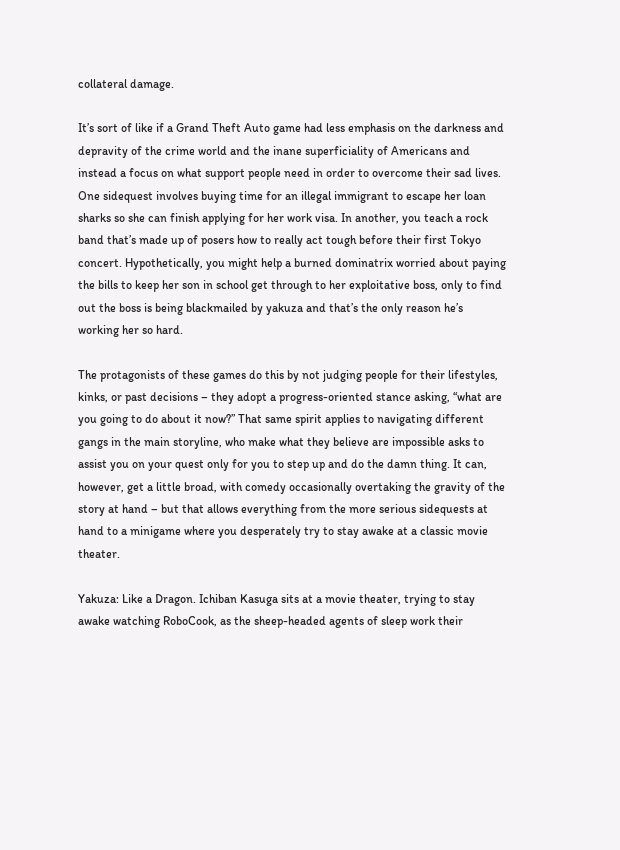collateral damage.

It’s sort of like if a Grand Theft Auto game had less emphasis on the darkness and depravity of the crime world and the inane superficiality of Americans and instead a focus on what support people need in order to overcome their sad lives. One sidequest involves buying time for an illegal immigrant to escape her loan sharks so she can finish applying for her work visa. In another, you teach a rock band that’s made up of posers how to really act tough before their first Tokyo concert. Hypothetically, you might help a burned dominatrix worried about paying the bills to keep her son in school get through to her exploitative boss, only to find out the boss is being blackmailed by yakuza and that’s the only reason he’s working her so hard.

The protagonists of these games do this by not judging people for their lifestyles, kinks, or past decisions – they adopt a progress-oriented stance asking, “what are you going to do about it now?” That same spirit applies to navigating different gangs in the main storyline, who make what they believe are impossible asks to assist you on your quest only for you to step up and do the damn thing. It can, however, get a little broad, with comedy occasionally overtaking the gravity of the story at hand – but that allows everything from the more serious sidequests at hand to a minigame where you desperately try to stay awake at a classic movie theater.

Yakuza: Like a Dragon. Ichiban Kasuga sits at a movie theater, trying to stay awake watching RoboCook, as the sheep-headed agents of sleep work their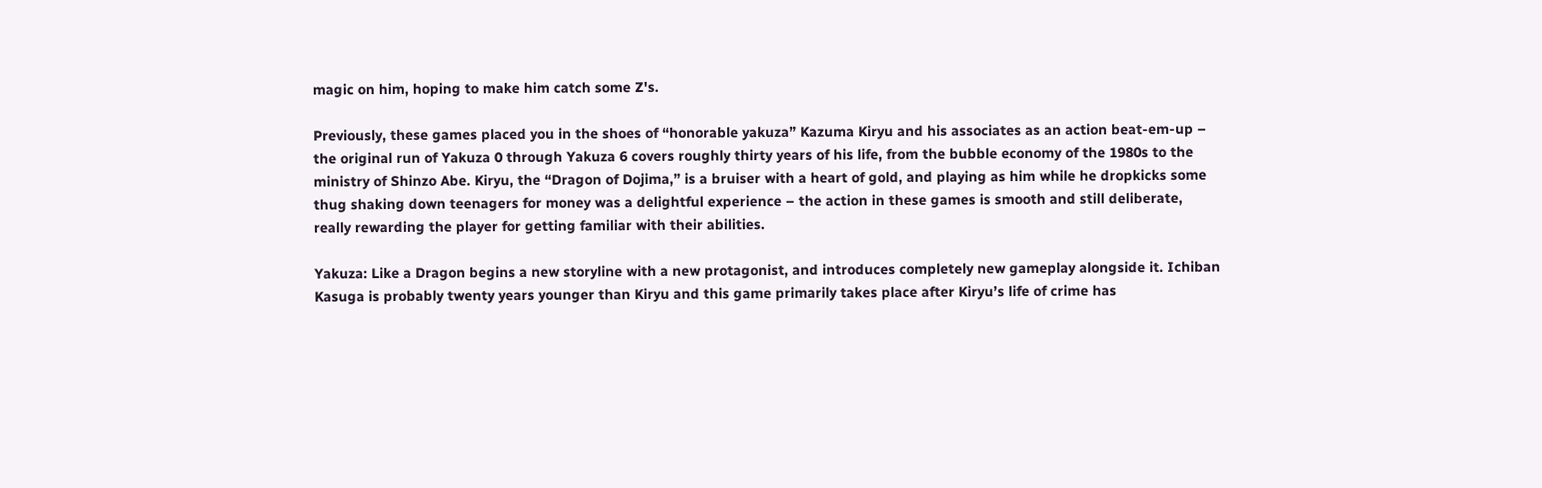magic on him, hoping to make him catch some Z's.

Previously, these games placed you in the shoes of “honorable yakuza” Kazuma Kiryu and his associates as an action beat-em-up – the original run of Yakuza 0 through Yakuza 6 covers roughly thirty years of his life, from the bubble economy of the 1980s to the ministry of Shinzo Abe. Kiryu, the “Dragon of Dojima,” is a bruiser with a heart of gold, and playing as him while he dropkicks some thug shaking down teenagers for money was a delightful experience – the action in these games is smooth and still deliberate, really rewarding the player for getting familiar with their abilities.

Yakuza: Like a Dragon begins a new storyline with a new protagonist, and introduces completely new gameplay alongside it. Ichiban Kasuga is probably twenty years younger than Kiryu and this game primarily takes place after Kiryu’s life of crime has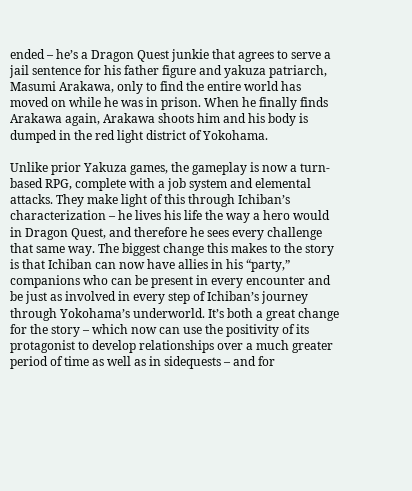ended – he’s a Dragon Quest junkie that agrees to serve a jail sentence for his father figure and yakuza patriarch, Masumi Arakawa, only to find the entire world has moved on while he was in prison. When he finally finds Arakawa again, Arakawa shoots him and his body is dumped in the red light district of Yokohama.

Unlike prior Yakuza games, the gameplay is now a turn-based RPG, complete with a job system and elemental attacks. They make light of this through Ichiban’s characterization – he lives his life the way a hero would in Dragon Quest, and therefore he sees every challenge that same way. The biggest change this makes to the story is that Ichiban can now have allies in his “party,” companions who can be present in every encounter and be just as involved in every step of Ichiban’s journey through Yokohama’s underworld. It’s both a great change for the story – which now can use the positivity of its protagonist to develop relationships over a much greater period of time as well as in sidequests – and for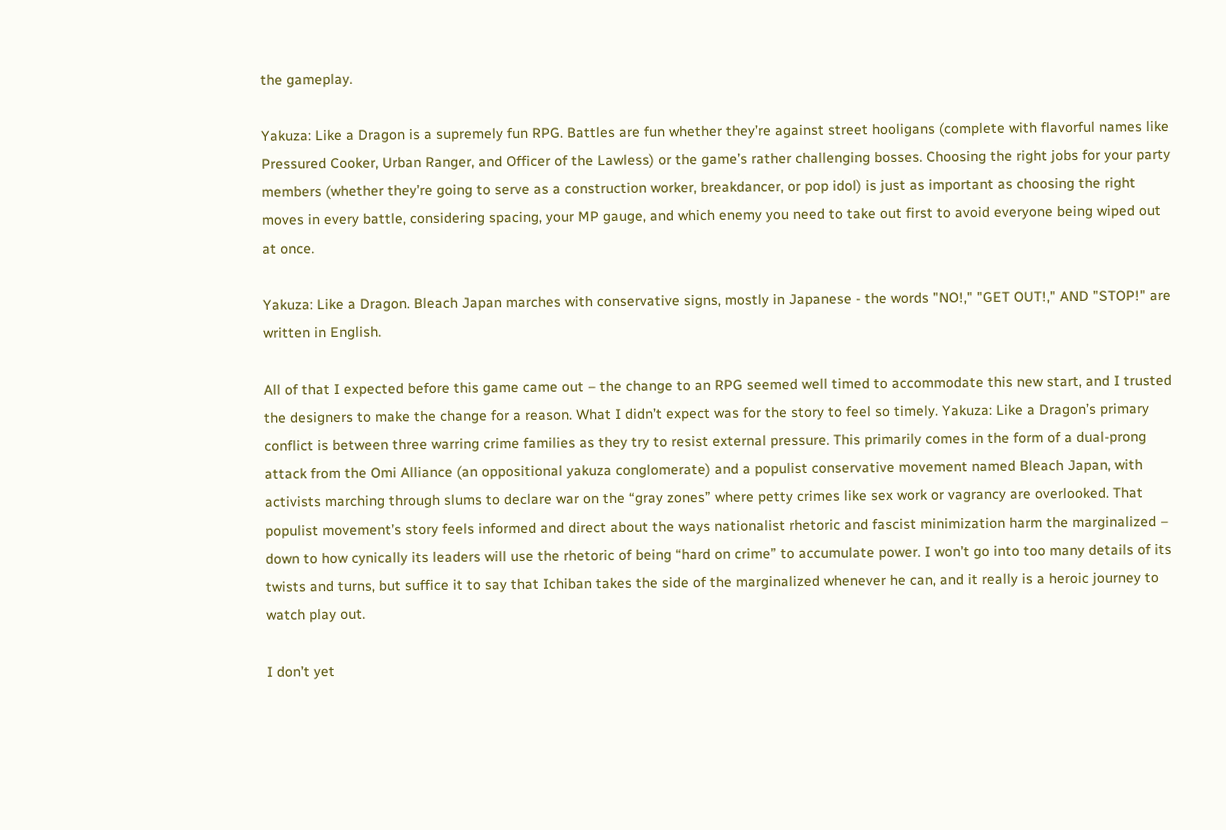the gameplay.

Yakuza: Like a Dragon is a supremely fun RPG. Battles are fun whether they’re against street hooligans (complete with flavorful names like Pressured Cooker, Urban Ranger, and Officer of the Lawless) or the game’s rather challenging bosses. Choosing the right jobs for your party members (whether they’re going to serve as a construction worker, breakdancer, or pop idol) is just as important as choosing the right moves in every battle, considering spacing, your MP gauge, and which enemy you need to take out first to avoid everyone being wiped out at once.

Yakuza: Like a Dragon. Bleach Japan marches with conservative signs, mostly in Japanese - the words "NO!," "GET OUT!," AND "STOP!" are written in English.

All of that I expected before this game came out – the change to an RPG seemed well timed to accommodate this new start, and I trusted the designers to make the change for a reason. What I didn’t expect was for the story to feel so timely. Yakuza: Like a Dragon’s primary conflict is between three warring crime families as they try to resist external pressure. This primarily comes in the form of a dual-prong attack from the Omi Alliance (an oppositional yakuza conglomerate) and a populist conservative movement named Bleach Japan, with activists marching through slums to declare war on the “gray zones” where petty crimes like sex work or vagrancy are overlooked. That populist movement’s story feels informed and direct about the ways nationalist rhetoric and fascist minimization harm the marginalized – down to how cynically its leaders will use the rhetoric of being “hard on crime” to accumulate power. I won’t go into too many details of its twists and turns, but suffice it to say that Ichiban takes the side of the marginalized whenever he can, and it really is a heroic journey to watch play out.

I don’t yet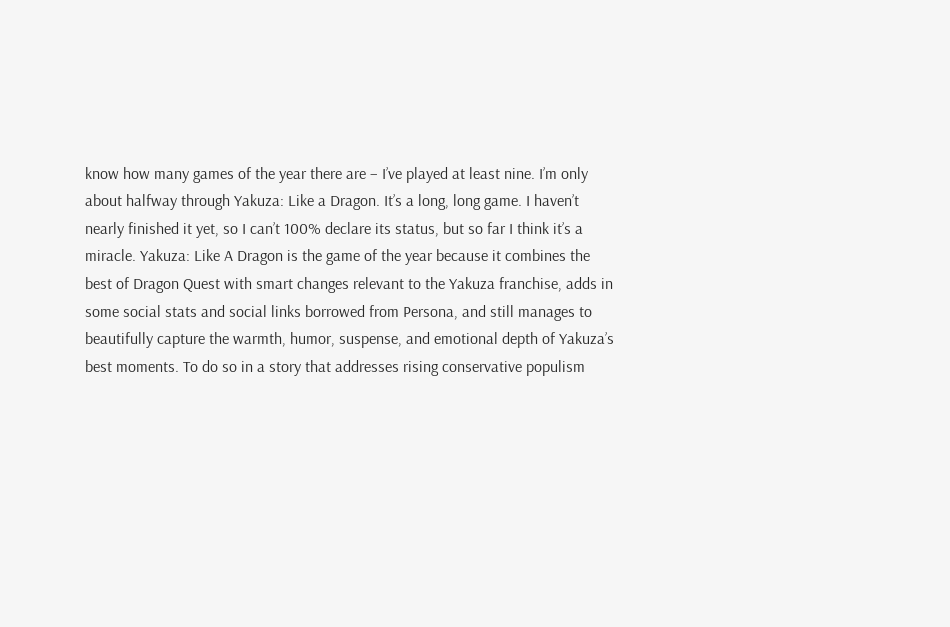know how many games of the year there are – I’ve played at least nine. I’m only about halfway through Yakuza: Like a Dragon. It’s a long, long game. I haven’t nearly finished it yet, so I can’t 100% declare its status, but so far I think it’s a miracle. Yakuza: Like A Dragon is the game of the year because it combines the best of Dragon Quest with smart changes relevant to the Yakuza franchise, adds in some social stats and social links borrowed from Persona, and still manages to beautifully capture the warmth, humor, suspense, and emotional depth of Yakuza’s best moments. To do so in a story that addresses rising conservative populism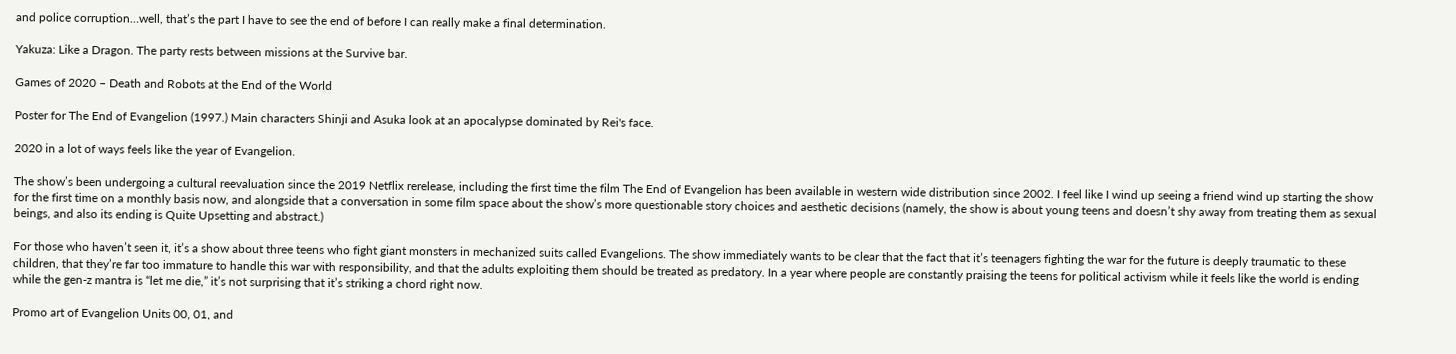and police corruption…well, that’s the part I have to see the end of before I can really make a final determination.

Yakuza: Like a Dragon. The party rests between missions at the Survive bar.

Games of 2020 – Death and Robots at the End of the World

Poster for The End of Evangelion (1997.) Main characters Shinji and Asuka look at an apocalypse dominated by Rei's face.

2020 in a lot of ways feels like the year of Evangelion.

The show’s been undergoing a cultural reevaluation since the 2019 Netflix rerelease, including the first time the film The End of Evangelion has been available in western wide distribution since 2002. I feel like I wind up seeing a friend wind up starting the show for the first time on a monthly basis now, and alongside that a conversation in some film space about the show’s more questionable story choices and aesthetic decisions (namely, the show is about young teens and doesn’t shy away from treating them as sexual beings, and also its ending is Quite Upsetting and abstract.)

For those who haven’t seen it, it’s a show about three teens who fight giant monsters in mechanized suits called Evangelions. The show immediately wants to be clear that the fact that it’s teenagers fighting the war for the future is deeply traumatic to these children, that they’re far too immature to handle this war with responsibility, and that the adults exploiting them should be treated as predatory. In a year where people are constantly praising the teens for political activism while it feels like the world is ending while the gen-z mantra is “let me die,” it’s not surprising that it’s striking a chord right now.

Promo art of Evangelion Units 00, 01, and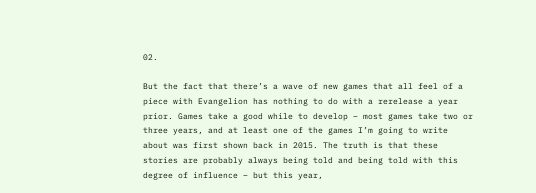02.

But the fact that there’s a wave of new games that all feel of a piece with Evangelion has nothing to do with a rerelease a year prior. Games take a good while to develop – most games take two or three years, and at least one of the games I’m going to write about was first shown back in 2015. The truth is that these stories are probably always being told and being told with this degree of influence – but this year,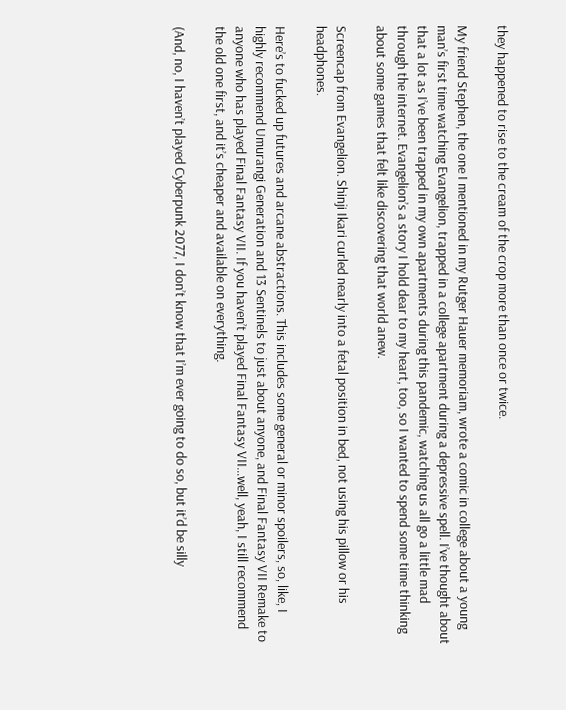they happened to rise to the cream of the crop more than once or twice.

My friend Stephen, the one I mentioned in my Rutger Hauer memoriam, wrote a comic in college about a young man’s first time watching Evangelion, trapped in a college apartment during a depressive spell. I’ve thought about that a lot as I’ve been trapped in my own apartments during this pandemic, watching us all go a little mad through the internet. Evangelion’s a story I hold dear to my heart, too, so I wanted to spend some time thinking about some games that felt like discovering that world anew.

Screencap from Evangelion. Shinji Ikari curled nearly into a fetal position in bed, not using his pillow or his headphones.

Here’s to fucked up futures and arcane abstractions. This includes some general or minor spoilers, so, like, I highly recommend Umurangi Generation and 13 Sentinels to just about anyone, and Final Fantasy VII Remake to anyone who has played Final Fantasy VII. If you haven’t played Final Fantasy VII…well, yeah, I still recommend the old one first, and it’s cheaper and available on everything.

(And, no, I haven’t played Cyberpunk 2077, I don’t know that I’m ever going to do so, but it’d be silly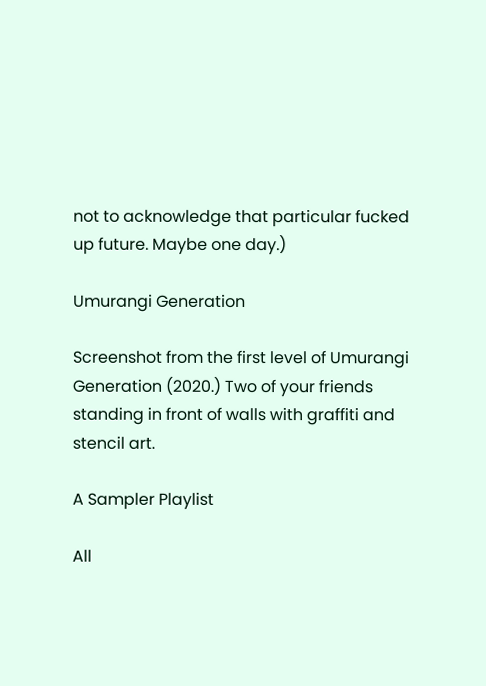not to acknowledge that particular fucked up future. Maybe one day.)

Umurangi Generation

Screenshot from the first level of Umurangi Generation (2020.) Two of your friends standing in front of walls with graffiti and stencil art.

A Sampler Playlist

All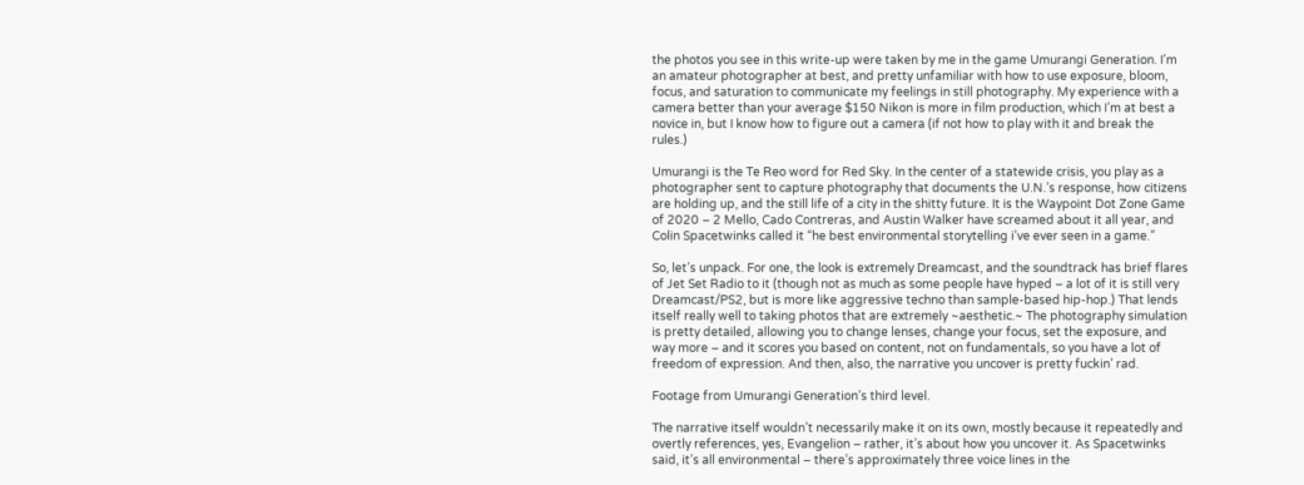the photos you see in this write-up were taken by me in the game Umurangi Generation. I’m an amateur photographer at best, and pretty unfamiliar with how to use exposure, bloom, focus, and saturation to communicate my feelings in still photography. My experience with a camera better than your average $150 Nikon is more in film production, which I’m at best a novice in, but I know how to figure out a camera (if not how to play with it and break the rules.)

Umurangi is the Te Reo word for Red Sky. In the center of a statewide crisis, you play as a photographer sent to capture photography that documents the U.N.’s response, how citizens are holding up, and the still life of a city in the shitty future. It is the Waypoint Dot Zone Game of 2020 – 2 Mello, Cado Contreras, and Austin Walker have screamed about it all year, and Colin Spacetwinks called it “he best environmental storytelling i’ve ever seen in a game.”

So, let’s unpack. For one, the look is extremely Dreamcast, and the soundtrack has brief flares of Jet Set Radio to it (though not as much as some people have hyped – a lot of it is still very Dreamcast/PS2, but is more like aggressive techno than sample-based hip-hop.) That lends itself really well to taking photos that are extremely ~aesthetic.~ The photography simulation is pretty detailed, allowing you to change lenses, change your focus, set the exposure, and way more – and it scores you based on content, not on fundamentals, so you have a lot of freedom of expression. And then, also, the narrative you uncover is pretty fuckin’ rad.

Footage from Umurangi Generation’s third level.

The narrative itself wouldn’t necessarily make it on its own, mostly because it repeatedly and overtly references, yes, Evangelion – rather, it’s about how you uncover it. As Spacetwinks said, it’s all environmental – there’s approximately three voice lines in the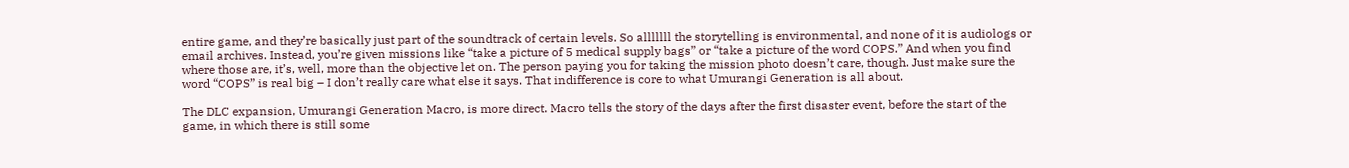entire game, and they’re basically just part of the soundtrack of certain levels. So alllllll the storytelling is environmental, and none of it is audiologs or email archives. Instead, you’re given missions like “take a picture of 5 medical supply bags” or “take a picture of the word COPS.” And when you find where those are, it’s, well, more than the objective let on. The person paying you for taking the mission photo doesn’t care, though. Just make sure the word “COPS” is real big – I don’t really care what else it says. That indifference is core to what Umurangi Generation is all about.

The DLC expansion, Umurangi Generation Macro, is more direct. Macro tells the story of the days after the first disaster event, before the start of the game, in which there is still some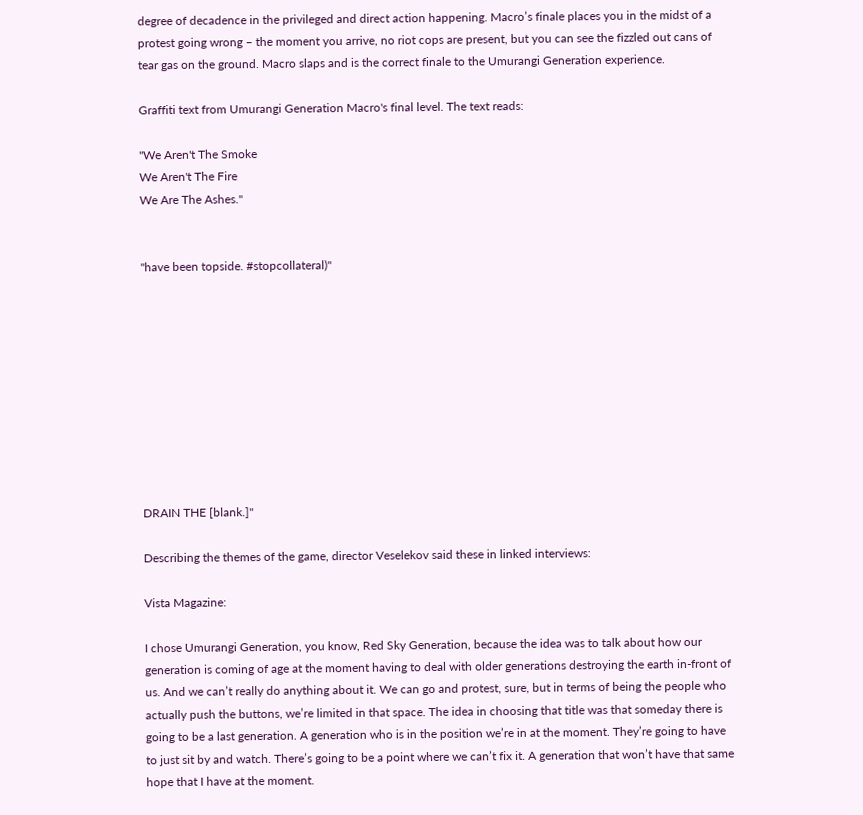degree of decadence in the privileged and direct action happening. Macro’s finale places you in the midst of a protest going wrong – the moment you arrive, no riot cops are present, but you can see the fizzled out cans of tear gas on the ground. Macro slaps and is the correct finale to the Umurangi Generation experience.

Graffiti text from Umurangi Generation Macro's final level. The text reads:

"We Aren't The Smoke
We Aren't The Fire
We Are The Ashes."


"have been topside. #stopcollateral)"










DRAIN THE [blank.]"

Describing the themes of the game, director Veselekov said these in linked interviews:

Vista Magazine:

I chose Umurangi Generation, you know, Red Sky Generation, because the idea was to talk about how our generation is coming of age at the moment having to deal with older generations destroying the earth in-front of us. And we can’t really do anything about it. We can go and protest, sure, but in terms of being the people who actually push the buttons, we’re limited in that space. The idea in choosing that title was that someday there is going to be a last generation. A generation who is in the position we’re in at the moment. They’re going to have to just sit by and watch. There’s going to be a point where we can’t fix it. A generation that won’t have that same hope that I have at the moment.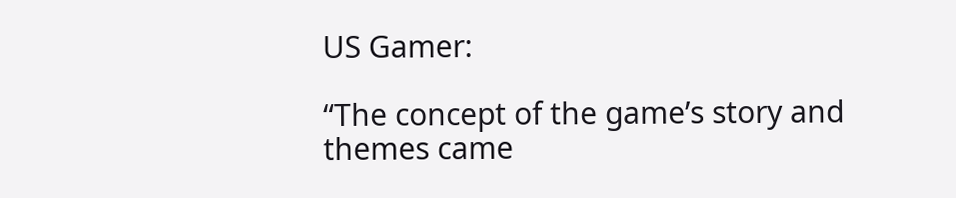US Gamer:

“The concept of the game’s story and themes came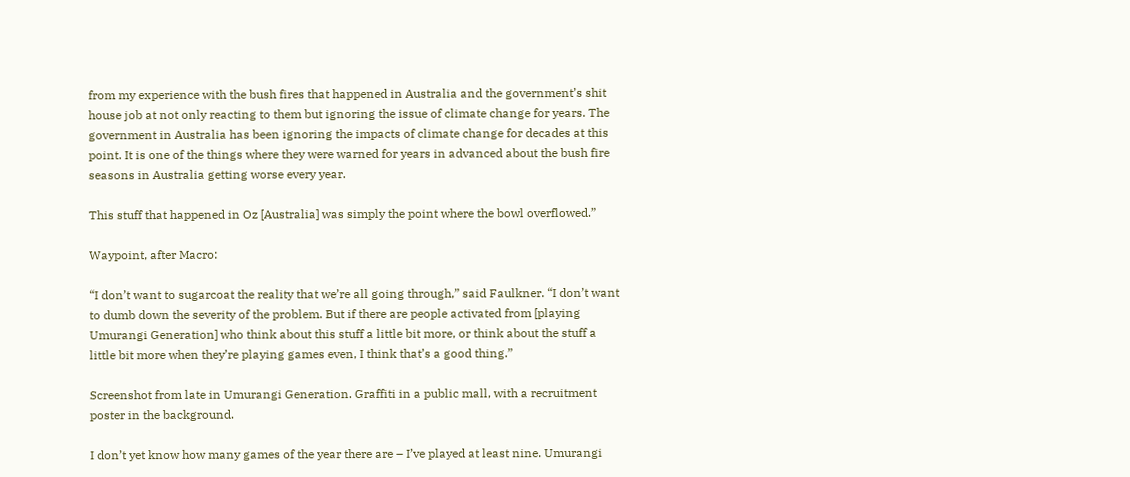from my experience with the bush fires that happened in Australia and the government’s shit house job at not only reacting to them but ignoring the issue of climate change for years. The government in Australia has been ignoring the impacts of climate change for decades at this point. It is one of the things where they were warned for years in advanced about the bush fire seasons in Australia getting worse every year.

This stuff that happened in Oz [Australia] was simply the point where the bowl overflowed.”

Waypoint, after Macro:

“I don’t want to sugarcoat the reality that we’re all going through,” said Faulkner. “I don’t want to dumb down the severity of the problem. But if there are people activated from [playing Umurangi Generation] who think about this stuff a little bit more, or think about the stuff a little bit more when they’re playing games even, I think that’s a good thing.”

Screenshot from late in Umurangi Generation. Graffiti in a public mall, with a recruitment poster in the background.

I don’t yet know how many games of the year there are – I’ve played at least nine. Umurangi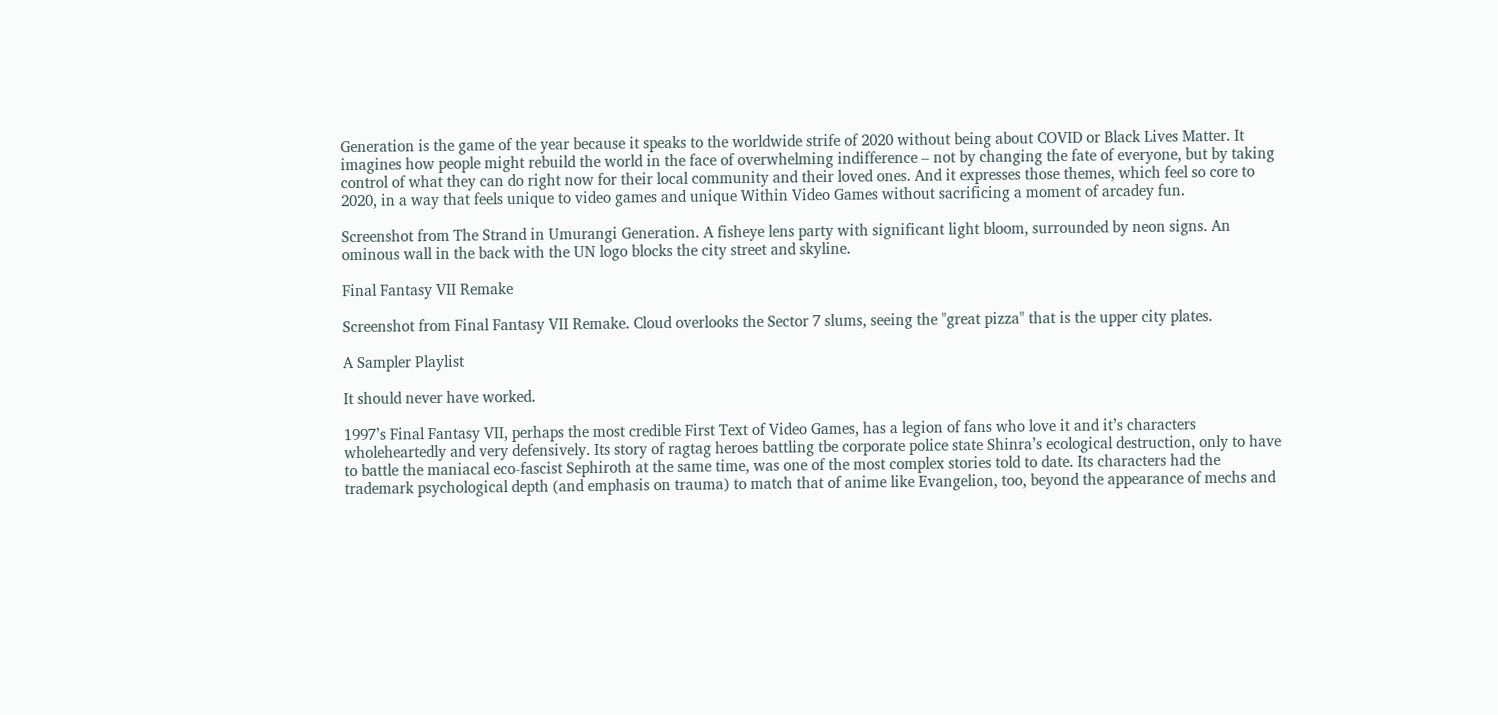Generation is the game of the year because it speaks to the worldwide strife of 2020 without being about COVID or Black Lives Matter. It imagines how people might rebuild the world in the face of overwhelming indifference – not by changing the fate of everyone, but by taking control of what they can do right now for their local community and their loved ones. And it expresses those themes, which feel so core to 2020, in a way that feels unique to video games and unique Within Video Games without sacrificing a moment of arcadey fun.

Screenshot from The Strand in Umurangi Generation. A fisheye lens party with significant light bloom, surrounded by neon signs. An ominous wall in the back with the UN logo blocks the city street and skyline.

Final Fantasy VII Remake

Screenshot from Final Fantasy VII Remake. Cloud overlooks the Sector 7 slums, seeing the "great pizza" that is the upper city plates.

A Sampler Playlist

It should never have worked.

1997’s Final Fantasy VII, perhaps the most credible First Text of Video Games, has a legion of fans who love it and it’s characters wholeheartedly and very defensively. Its story of ragtag heroes battling tbe corporate police state Shinra’s ecological destruction, only to have to battle the maniacal eco-fascist Sephiroth at the same time, was one of the most complex stories told to date. Its characters had the trademark psychological depth (and emphasis on trauma) to match that of anime like Evangelion, too, beyond the appearance of mechs and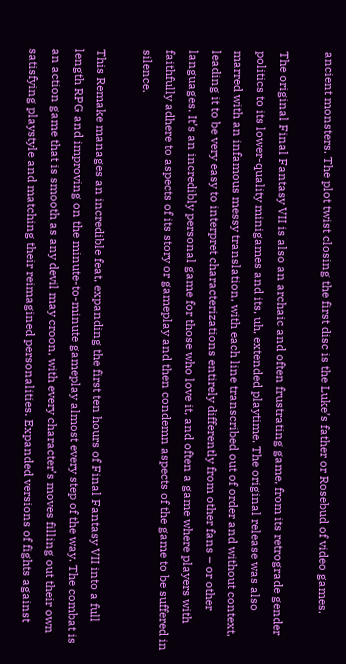ancient monsters. The plot twist closing the first disc is the Luke’s father or Rosebud of video games.

The original Final Fantasy VII is also an archaic and often frustrating game, from its retrograde gender politics to its lower-quality minigames and its, uh, extended playtime. The original release was also marred with an infamous messy translation, with each line transcribed out of order and without context, leading it to be very easy to interpret characterizations entirely differently from other fans – or other languages. It’s an incredibly personal game for those who love it, and often a game where players with faithfully adhere to aspects of its story or gameplay and then condemn aspects of the game to be suffered in silence.

This Remake manages an incredible feat, expanding the first ten hours of Final Fantasy VII into a full length RPG and improving on the minute-to-minute gameplay almost every step of the way. The combat is an action game that is smooth as any devil may croon, with every character’s moves filling out their own satisfying playstyle and matching their reimagined personalities. Expanded versions of fights against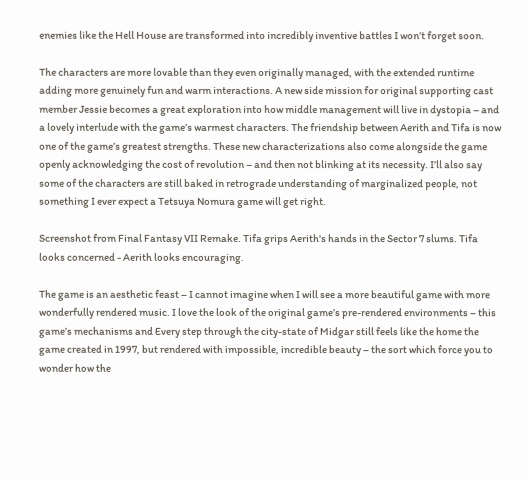enemies like the Hell House are transformed into incredibly inventive battles I won’t forget soon.

The characters are more lovable than they even originally managed, with the extended runtime adding more genuinely fun and warm interactions. A new side mission for original supporting cast member Jessie becomes a great exploration into how middle management will live in dystopia – and a lovely interlude with the game’s warmest characters. The friendship between Aerith and Tifa is now one of the game’s greatest strengths. These new characterizations also come alongside the game openly acknowledging the cost of revolution – and then not blinking at its necessity. I’ll also say some of the characters are still baked in retrograde understanding of marginalized people, not something I ever expect a Tetsuya Nomura game will get right.

Screenshot from Final Fantasy VII Remake. Tifa grips Aerith's hands in the Sector 7 slums. Tifa looks concerned - Aerith looks encouraging.

The game is an aesthetic feast – I cannot imagine when I will see a more beautiful game with more wonderfully rendered music. I love the look of the original game’s pre-rendered environments – this game’s mechanisms and Every step through the city-state of Midgar still feels like the home the game created in 1997, but rendered with impossible, incredible beauty – the sort which force you to wonder how the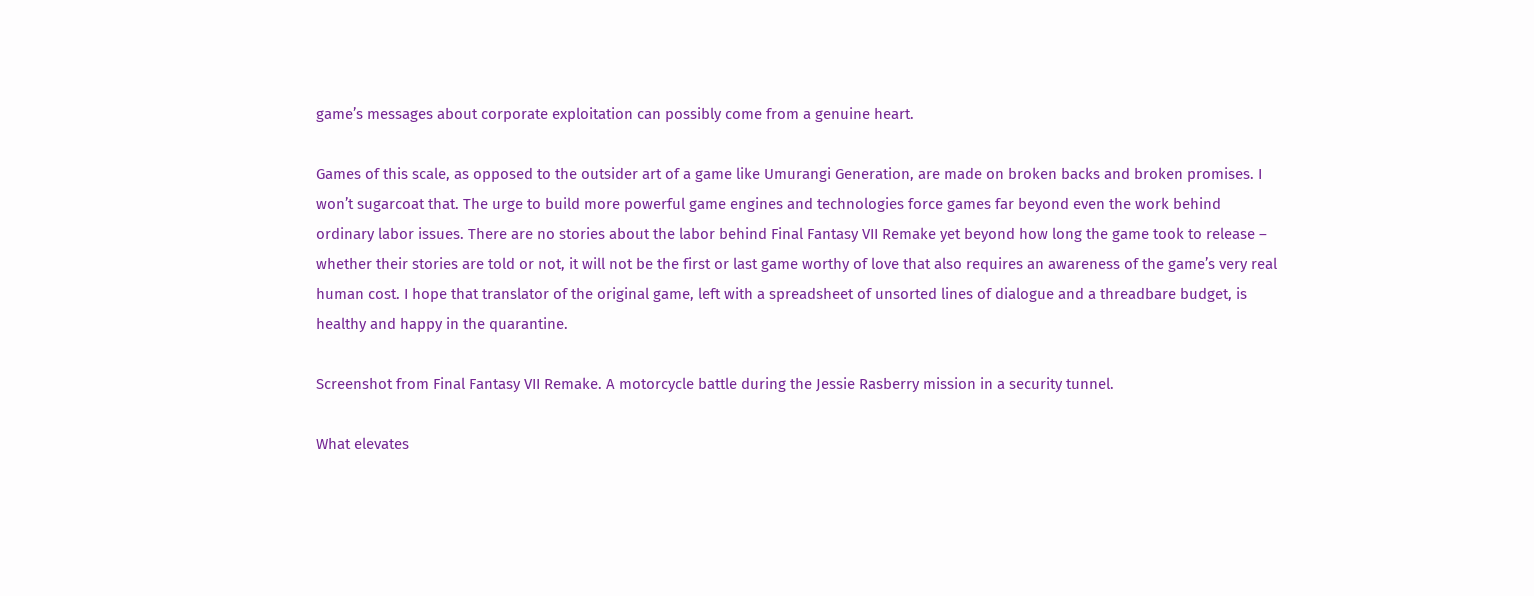game’s messages about corporate exploitation can possibly come from a genuine heart.

Games of this scale, as opposed to the outsider art of a game like Umurangi Generation, are made on broken backs and broken promises. I won’t sugarcoat that. The urge to build more powerful game engines and technologies force games far beyond even the work behind ordinary labor issues. There are no stories about the labor behind Final Fantasy VII Remake yet beyond how long the game took to release – whether their stories are told or not, it will not be the first or last game worthy of love that also requires an awareness of the game’s very real human cost. I hope that translator of the original game, left with a spreadsheet of unsorted lines of dialogue and a threadbare budget, is healthy and happy in the quarantine.

Screenshot from Final Fantasy VII Remake. A motorcycle battle during the Jessie Rasberry mission in a security tunnel.

What elevates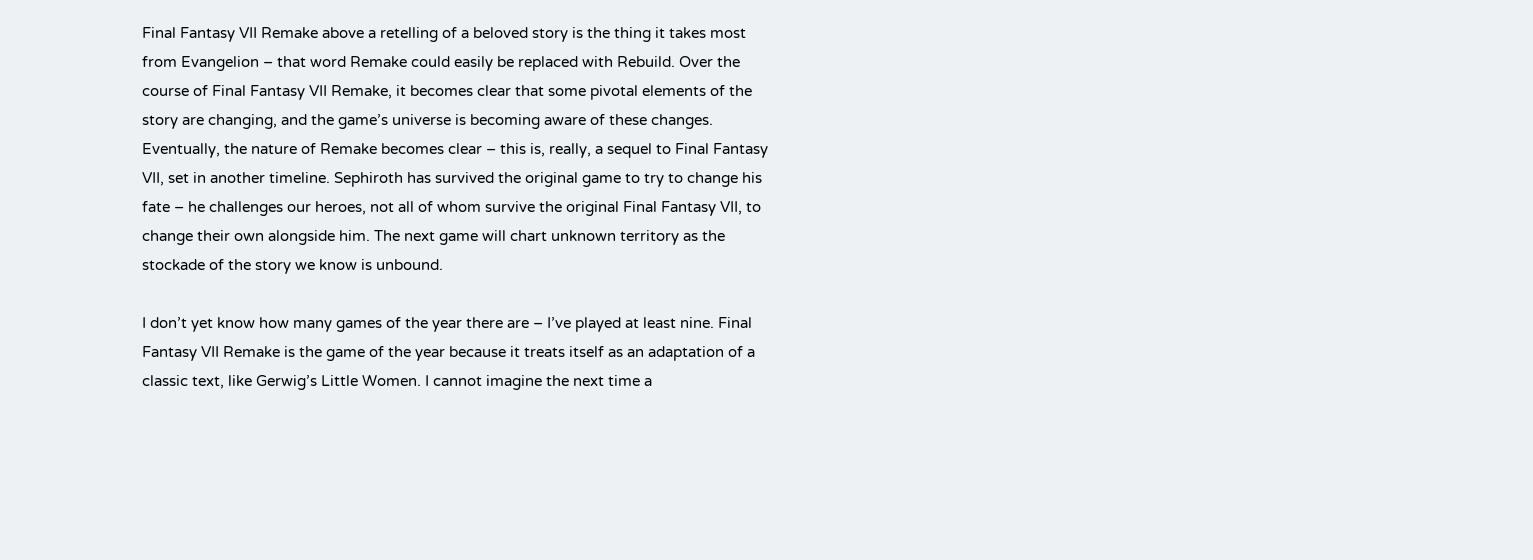Final Fantasy VII Remake above a retelling of a beloved story is the thing it takes most from Evangelion – that word Remake could easily be replaced with Rebuild. Over the course of Final Fantasy VII Remake, it becomes clear that some pivotal elements of the story are changing, and the game’s universe is becoming aware of these changes. Eventually, the nature of Remake becomes clear – this is, really, a sequel to Final Fantasy VII, set in another timeline. Sephiroth has survived the original game to try to change his fate – he challenges our heroes, not all of whom survive the original Final Fantasy VII, to change their own alongside him. The next game will chart unknown territory as the stockade of the story we know is unbound.

I don’t yet know how many games of the year there are – I’ve played at least nine. Final Fantasy VII Remake is the game of the year because it treats itself as an adaptation of a classic text, like Gerwig’s Little Women. I cannot imagine the next time a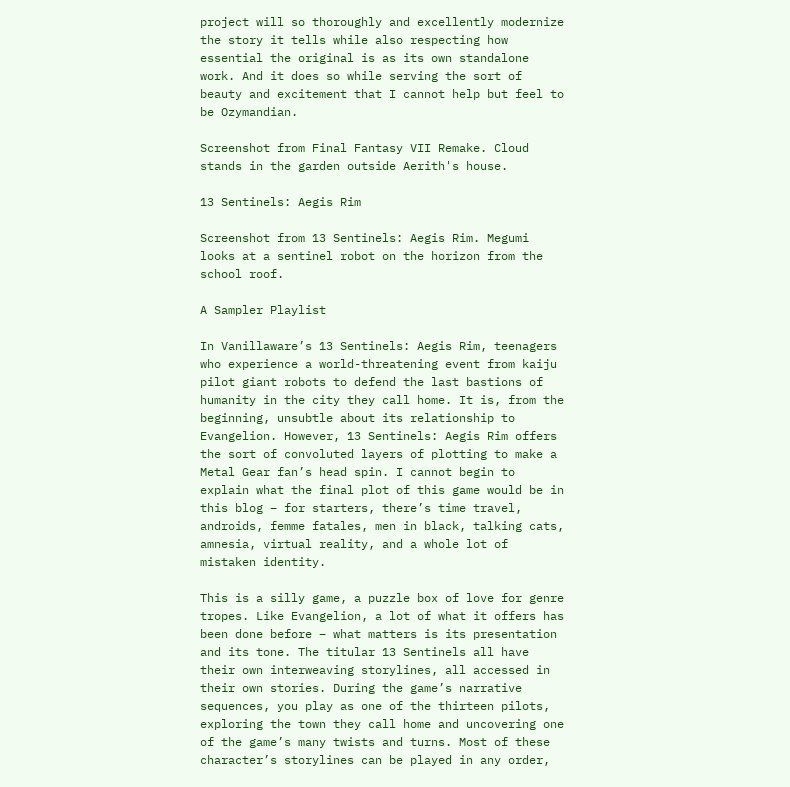project will so thoroughly and excellently modernize the story it tells while also respecting how essential the original is as its own standalone work. And it does so while serving the sort of beauty and excitement that I cannot help but feel to be Ozymandian.

Screenshot from Final Fantasy VII Remake. Cloud stands in the garden outside Aerith's house.

13 Sentinels: Aegis Rim

Screenshot from 13 Sentinels: Aegis Rim. Megumi looks at a sentinel robot on the horizon from the school roof.

A Sampler Playlist

In Vanillaware’s 13 Sentinels: Aegis Rim, teenagers who experience a world-threatening event from kaiju pilot giant robots to defend the last bastions of humanity in the city they call home. It is, from the beginning, unsubtle about its relationship to Evangelion. However, 13 Sentinels: Aegis Rim offers the sort of convoluted layers of plotting to make a Metal Gear fan’s head spin. I cannot begin to explain what the final plot of this game would be in this blog – for starters, there’s time travel, androids, femme fatales, men in black, talking cats, amnesia, virtual reality, and a whole lot of mistaken identity.

This is a silly game, a puzzle box of love for genre tropes. Like Evangelion, a lot of what it offers has been done before – what matters is its presentation and its tone. The titular 13 Sentinels all have their own interweaving storylines, all accessed in their own stories. During the game’s narrative sequences, you play as one of the thirteen pilots, exploring the town they call home and uncovering one of the game’s many twists and turns. Most of these character’s storylines can be played in any order,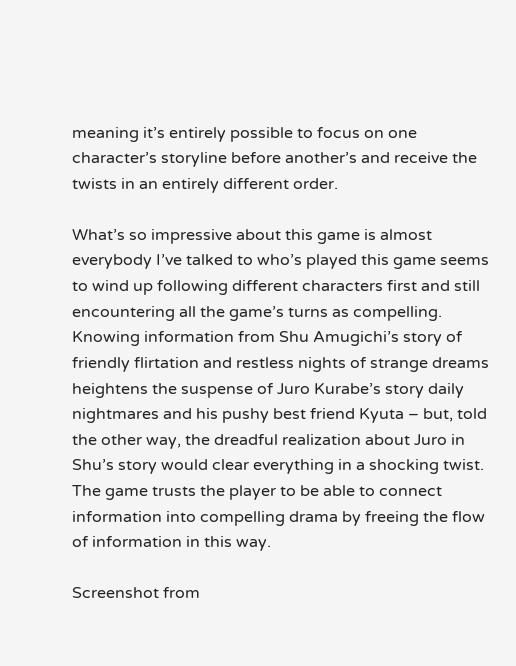meaning it’s entirely possible to focus on one character’s storyline before another’s and receive the twists in an entirely different order.

What’s so impressive about this game is almost everybody I’ve talked to who’s played this game seems to wind up following different characters first and still encountering all the game’s turns as compelling. Knowing information from Shu Amugichi’s story of friendly flirtation and restless nights of strange dreams heightens the suspense of Juro Kurabe’s story daily nightmares and his pushy best friend Kyuta – but, told the other way, the dreadful realization about Juro in Shu’s story would clear everything in a shocking twist. The game trusts the player to be able to connect information into compelling drama by freeing the flow of information in this way.

Screenshot from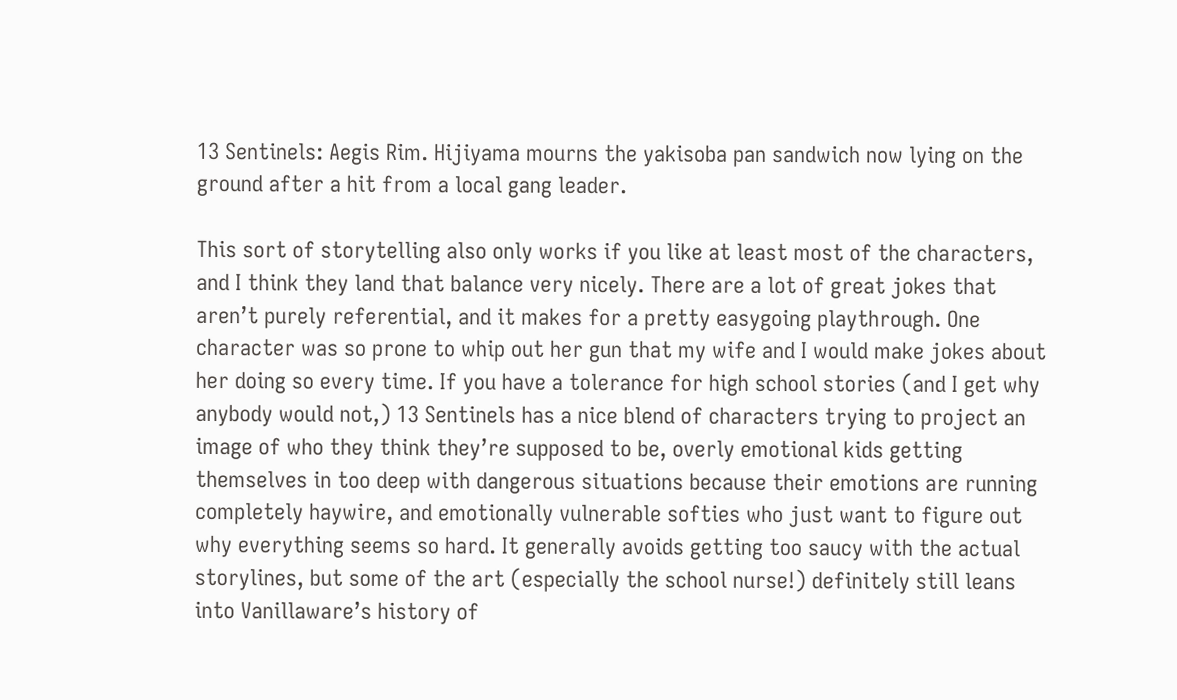13 Sentinels: Aegis Rim. Hijiyama mourns the yakisoba pan sandwich now lying on the ground after a hit from a local gang leader.

This sort of storytelling also only works if you like at least most of the characters, and I think they land that balance very nicely. There are a lot of great jokes that aren’t purely referential, and it makes for a pretty easygoing playthrough. One character was so prone to whip out her gun that my wife and I would make jokes about her doing so every time. If you have a tolerance for high school stories (and I get why anybody would not,) 13 Sentinels has a nice blend of characters trying to project an image of who they think they’re supposed to be, overly emotional kids getting themselves in too deep with dangerous situations because their emotions are running completely haywire, and emotionally vulnerable softies who just want to figure out why everything seems so hard. It generally avoids getting too saucy with the actual storylines, but some of the art (especially the school nurse!) definitely still leans into Vanillaware’s history of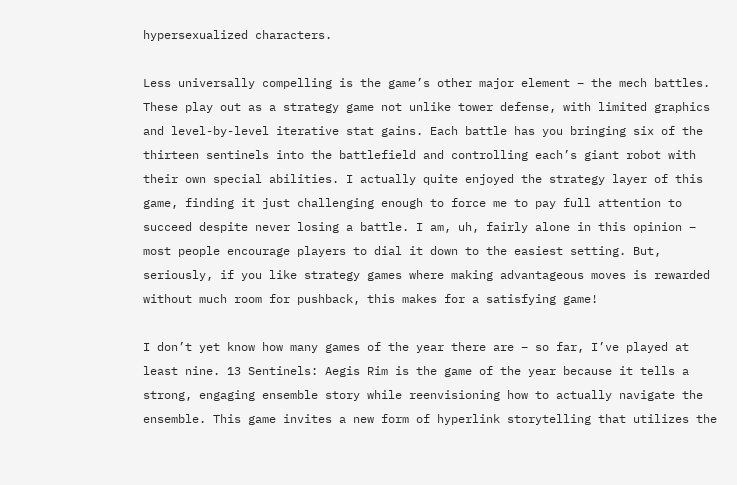hypersexualized characters.

Less universally compelling is the game’s other major element – the mech battles. These play out as a strategy game not unlike tower defense, with limited graphics and level-by-level iterative stat gains. Each battle has you bringing six of the thirteen sentinels into the battlefield and controlling each’s giant robot with their own special abilities. I actually quite enjoyed the strategy layer of this game, finding it just challenging enough to force me to pay full attention to succeed despite never losing a battle. I am, uh, fairly alone in this opinion – most people encourage players to dial it down to the easiest setting. But, seriously, if you like strategy games where making advantageous moves is rewarded without much room for pushback, this makes for a satisfying game!

I don’t yet know how many games of the year there are – so far, I’ve played at least nine. 13 Sentinels: Aegis Rim is the game of the year because it tells a strong, engaging ensemble story while reenvisioning how to actually navigate the ensemble. This game invites a new form of hyperlink storytelling that utilizes the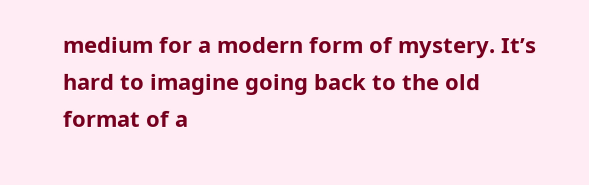medium for a modern form of mystery. It’s hard to imagine going back to the old format of a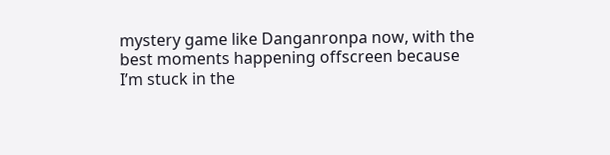mystery game like Danganronpa now, with the best moments happening offscreen because I’m stuck in the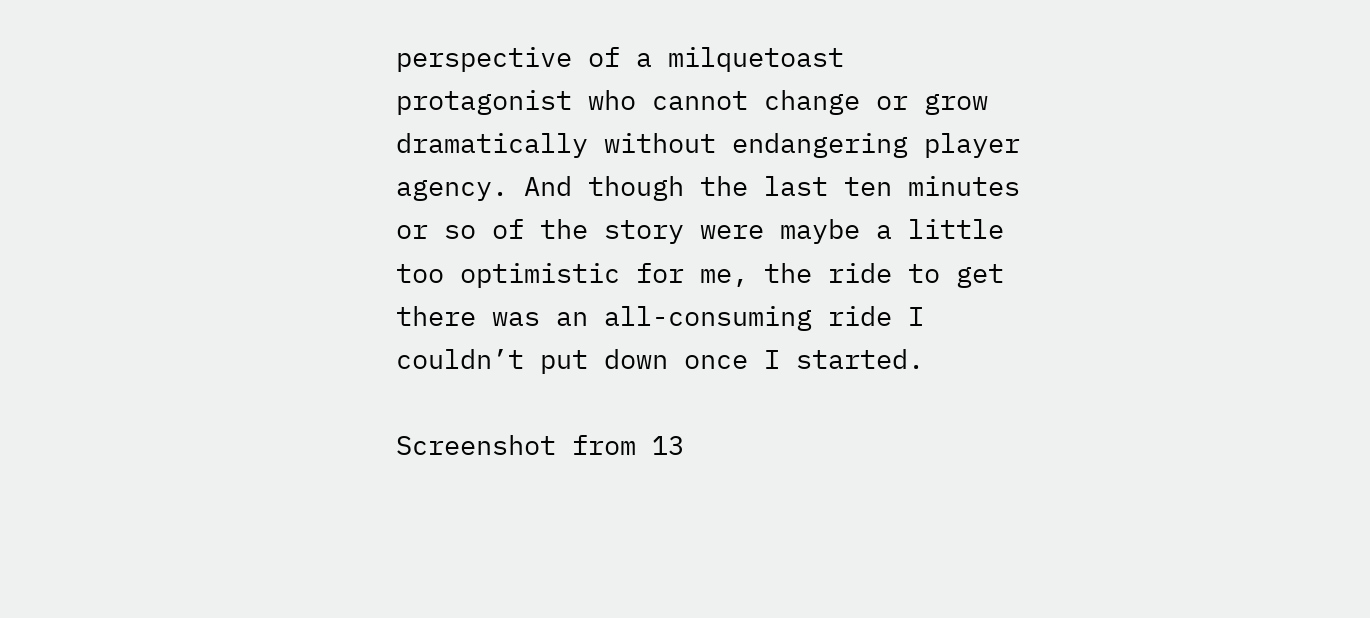perspective of a milquetoast protagonist who cannot change or grow dramatically without endangering player agency. And though the last ten minutes or so of the story were maybe a little too optimistic for me, the ride to get there was an all-consuming ride I couldn’t put down once I started.

Screenshot from 13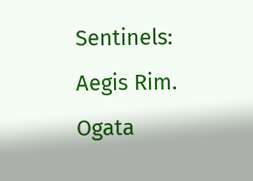Sentinels: Aegis Rim. Ogata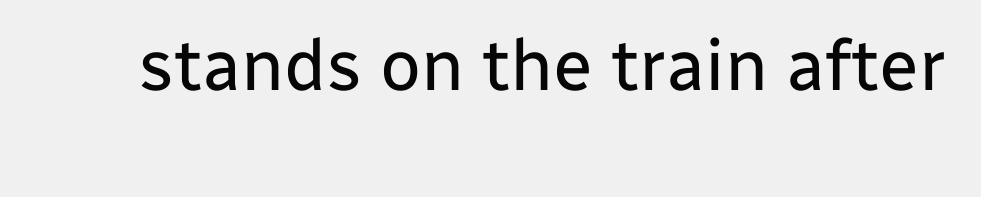stands on the train after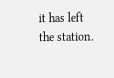it has left the station.